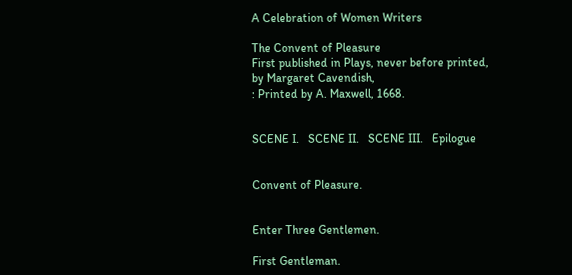A Celebration of Women Writers

The Convent of Pleasure
First published in Plays, never before printed,
by Margaret Cavendish,
: Printed by A. Maxwell, 1668.


SCENE I.   SCENE II.   SCENE III.   Epilogue


Convent of Pleasure.


Enter Three Gentlemen.

First Gentleman.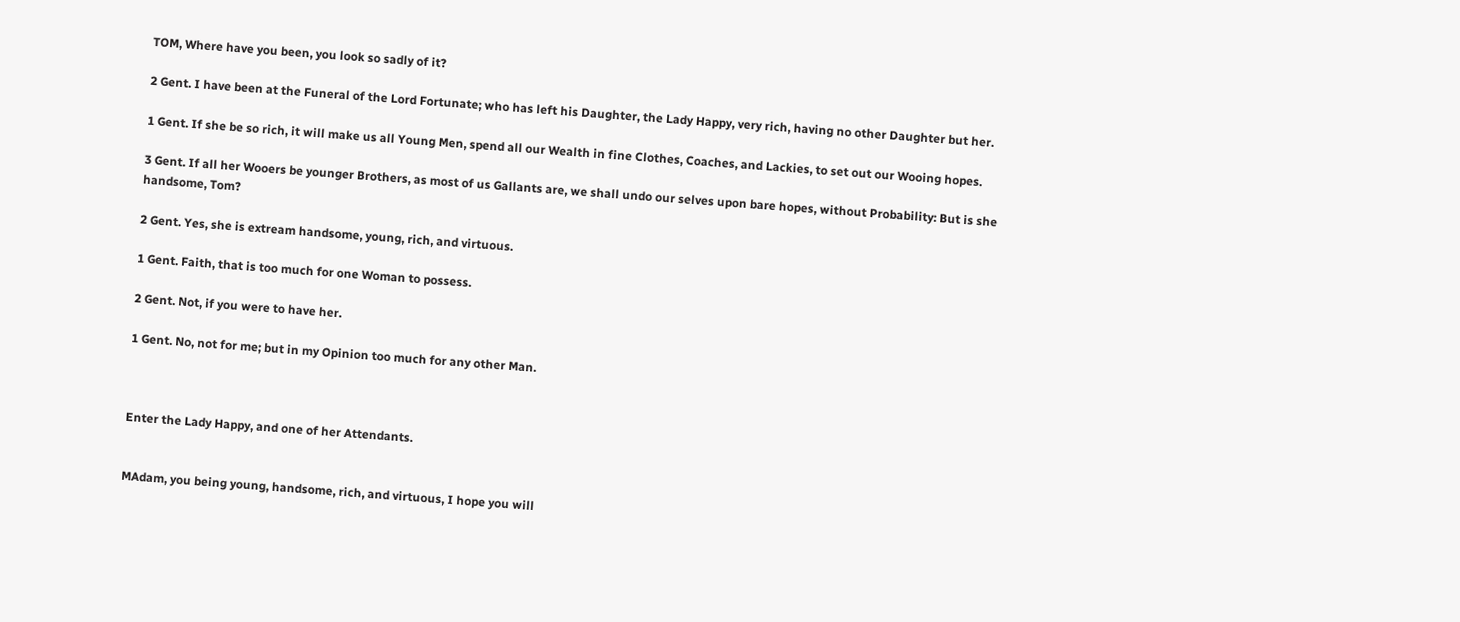TOM, Where have you been, you look so sadly of it?

2 Gent. I have been at the Funeral of the Lord Fortunate; who has left his Daughter, the Lady Happy, very rich, having no other Daughter but her.

1 Gent. If she be so rich, it will make us all Young Men, spend all our Wealth in fine Clothes, Coaches, and Lackies, to set out our Wooing hopes.

3 Gent. If all her Wooers be younger Brothers, as most of us Gallants are, we shall undo our selves upon bare hopes, without Probability: But is she handsome, Tom?

2 Gent. Yes, she is extream handsome, young, rich, and virtuous.

1 Gent. Faith, that is too much for one Woman to possess.

2 Gent. Not, if you were to have her.

1 Gent. No, not for me; but in my Opinion too much for any other Man.



Enter the Lady Happy, and one of her Attendants.


MAdam, you being young, handsome, rich, and virtuous, I hope you will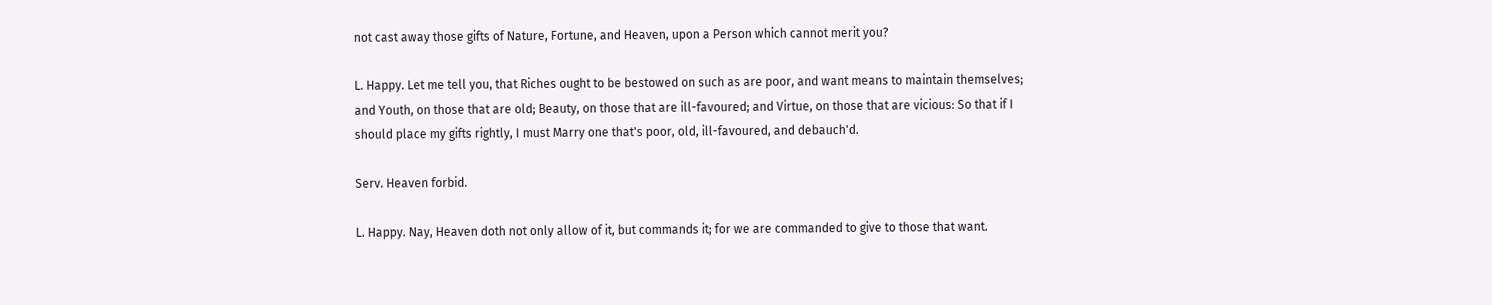not cast away those gifts of Nature, Fortune, and Heaven, upon a Person which cannot merit you?

L. Happy. Let me tell you, that Riches ought to be bestowed on such as are poor, and want means to maintain themselves; and Youth, on those that are old; Beauty, on those that are ill-favoured; and Virtue, on those that are vicious: So that if I should place my gifts rightly, I must Marry one that's poor, old, ill-favoured, and debauch'd.

Serv. Heaven forbid.

L. Happy. Nay, Heaven doth not only allow of it, but commands it; for we are commanded to give to those that want.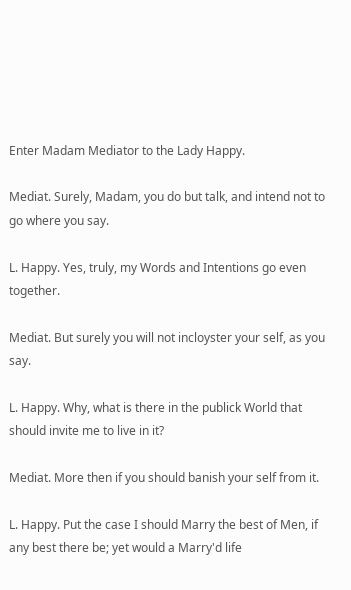Enter Madam Mediator to the Lady Happy.

Mediat. Surely, Madam, you do but talk, and intend not to go where you say.

L. Happy. Yes, truly, my Words and Intentions go even together.

Mediat. But surely you will not incloyster your self, as you say.

L. Happy. Why, what is there in the publick World that should invite me to live in it?

Mediat. More then if you should banish your self from it.

L. Happy. Put the case I should Marry the best of Men, if any best there be; yet would a Marry'd life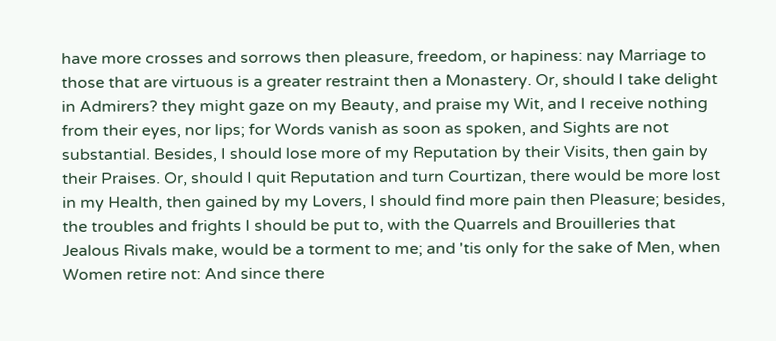have more crosses and sorrows then pleasure, freedom, or hapiness: nay Marriage to those that are virtuous is a greater restraint then a Monastery. Or, should I take delight in Admirers? they might gaze on my Beauty, and praise my Wit, and I receive nothing from their eyes, nor lips; for Words vanish as soon as spoken, and Sights are not substantial. Besides, I should lose more of my Reputation by their Visits, then gain by their Praises. Or, should I quit Reputation and turn Courtizan, there would be more lost in my Health, then gained by my Lovers, I should find more pain then Pleasure; besides, the troubles and frights I should be put to, with the Quarrels and Brouilleries that Jealous Rivals make, would be a torment to me; and 'tis only for the sake of Men, when Women retire not: And since there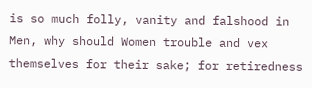is so much folly, vanity and falshood in Men, why should Women trouble and vex themselves for their sake; for retiredness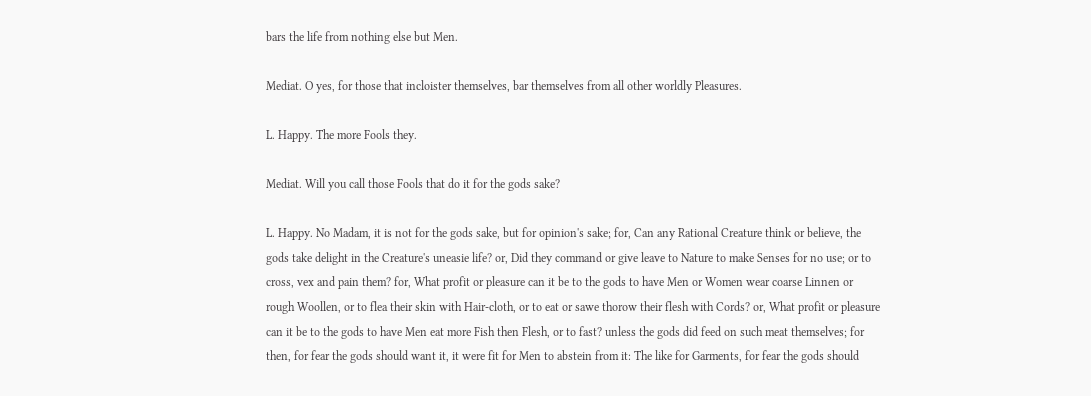bars the life from nothing else but Men.

Mediat. O yes, for those that incloister themselves, bar themselves from all other worldly Pleasures.

L. Happy. The more Fools they.

Mediat. Will you call those Fools that do it for the gods sake?

L. Happy. No Madam, it is not for the gods sake, but for opinion's sake; for, Can any Rational Creature think or believe, the gods take delight in the Creature's uneasie life? or, Did they command or give leave to Nature to make Senses for no use; or to cross, vex and pain them? for, What profit or pleasure can it be to the gods to have Men or Women wear coarse Linnen or rough Woollen, or to flea their skin with Hair-cloth, or to eat or sawe thorow their flesh with Cords? or, What profit or pleasure can it be to the gods to have Men eat more Fish then Flesh, or to fast? unless the gods did feed on such meat themselves; for then, for fear the gods should want it, it were fit for Men to abstein from it: The like for Garments, for fear the gods should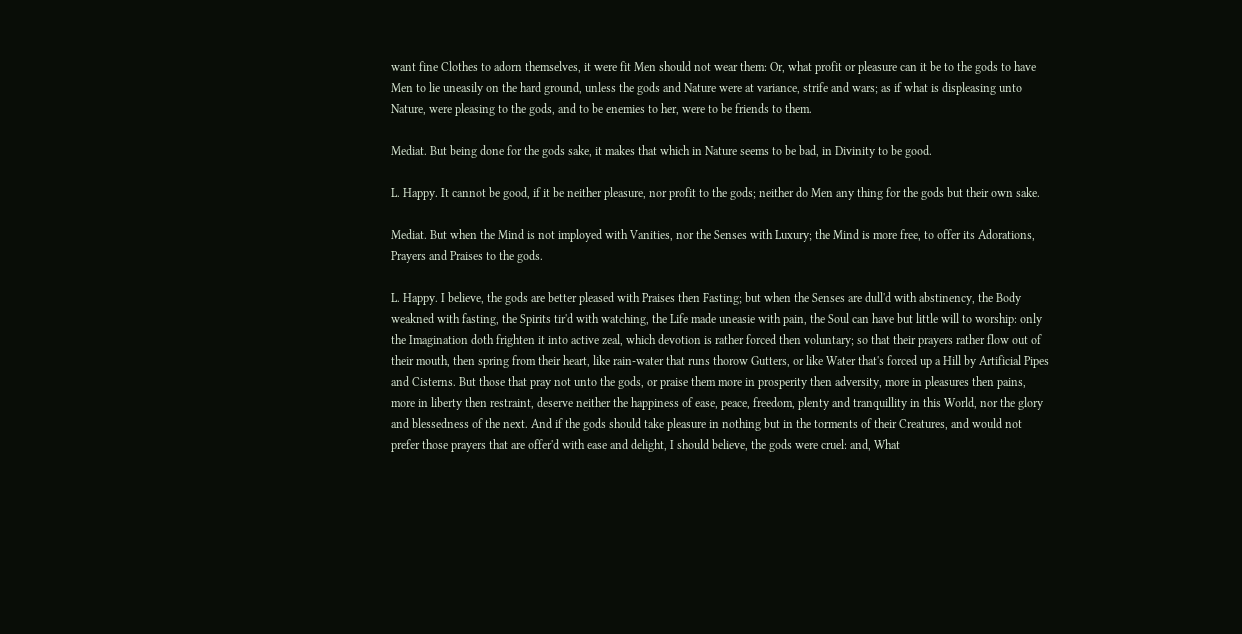want fine Clothes to adorn themselves, it were fit Men should not wear them: Or, what profit or pleasure can it be to the gods to have Men to lie uneasily on the hard ground, unless the gods and Nature were at variance, strife and wars; as if what is displeasing unto Nature, were pleasing to the gods, and to be enemies to her, were to be friends to them.

Mediat. But being done for the gods sake, it makes that which in Nature seems to be bad, in Divinity to be good.

L. Happy. It cannot be good, if it be neither pleasure, nor profit to the gods; neither do Men any thing for the gods but their own sake.

Mediat. But when the Mind is not imployed with Vanities, nor the Senses with Luxury; the Mind is more free, to offer its Adorations, Prayers and Praises to the gods.

L. Happy. I believe, the gods are better pleased with Praises then Fasting; but when the Senses are dull'd with abstinency, the Body weakned with fasting, the Spirits tir'd with watching, the Life made uneasie with pain, the Soul can have but little will to worship: only the Imagination doth frighten it into active zeal, which devotion is rather forced then voluntary; so that their prayers rather flow out of their mouth, then spring from their heart, like rain-water that runs thorow Gutters, or like Water that's forced up a Hill by Artificial Pipes and Cisterns. But those that pray not unto the gods, or praise them more in prosperity then adversity, more in pleasures then pains, more in liberty then restraint, deserve neither the happiness of ease, peace, freedom, plenty and tranquillity in this World, nor the glory and blessedness of the next. And if the gods should take pleasure in nothing but in the torments of their Creatures, and would not prefer those prayers that are offer'd with ease and delight, I should believe, the gods were cruel: and, What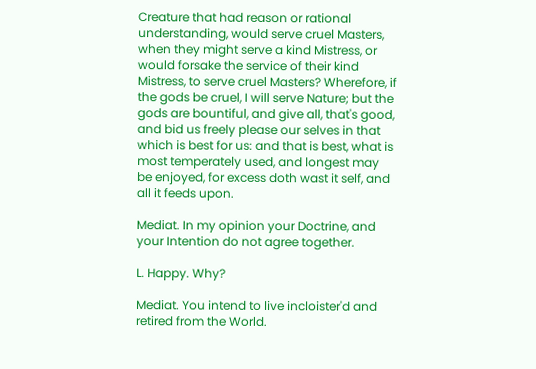Creature that had reason or rational understanding, would serve cruel Masters, when they might serve a kind Mistress, or would forsake the service of their kind Mistress, to serve cruel Masters? Wherefore, if the gods be cruel, I will serve Nature; but the gods are bountiful, and give all, that's good, and bid us freely please our selves in that which is best for us: and that is best, what is most temperately used, and longest may be enjoyed, for excess doth wast it self, and all it feeds upon.

Mediat. In my opinion your Doctrine, and your Intention do not agree together.

L. Happy. Why?

Mediat. You intend to live incloister'd and retired from the World.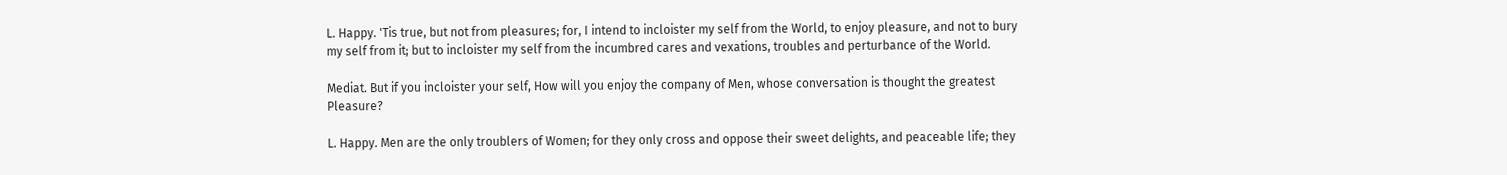L. Happy. 'Tis true, but not from pleasures; for, I intend to incloister my self from the World, to enjoy pleasure, and not to bury my self from it; but to incloister my self from the incumbred cares and vexations, troubles and perturbance of the World.

Mediat. But if you incloister your self, How will you enjoy the company of Men, whose conversation is thought the greatest Pleasure?

L. Happy. Men are the only troublers of Women; for they only cross and oppose their sweet delights, and peaceable life; they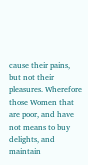cause their pains, but not their pleasures. Wherefore those Women that are poor, and have not means to buy delights, and maintain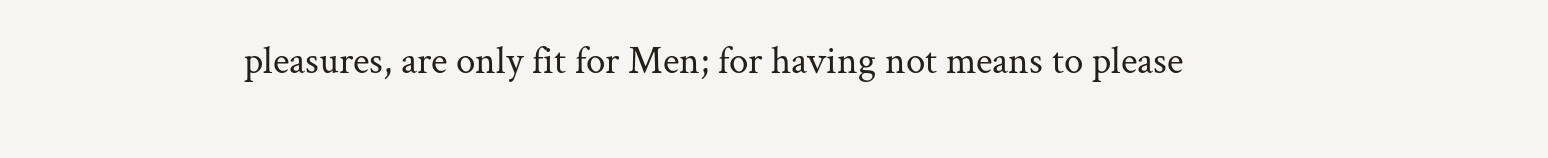pleasures, are only fit for Men; for having not means to please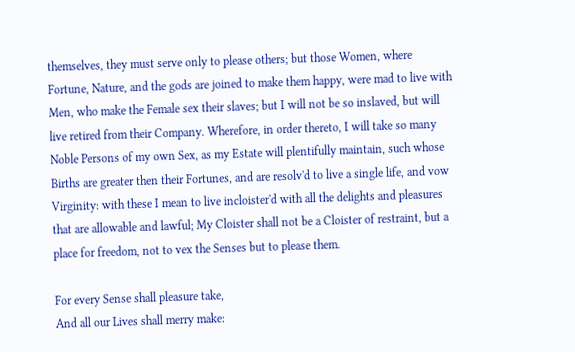themselves, they must serve only to please others; but those Women, where Fortune, Nature, and the gods are joined to make them happy, were mad to live with Men, who make the Female sex their slaves; but I will not be so inslaved, but will live retired from their Company. Wherefore, in order thereto, I will take so many Noble Persons of my own Sex, as my Estate will plentifully maintain, such whose Births are greater then their Fortunes, and are resolv'd to live a single life, and vow Virginity: with these I mean to live incloister'd with all the delights and pleasures that are allowable and lawful; My Cloister shall not be a Cloister of restraint, but a place for freedom, not to vex the Senses but to please them.

For every Sense shall pleasure take,
And all our Lives shall merry make: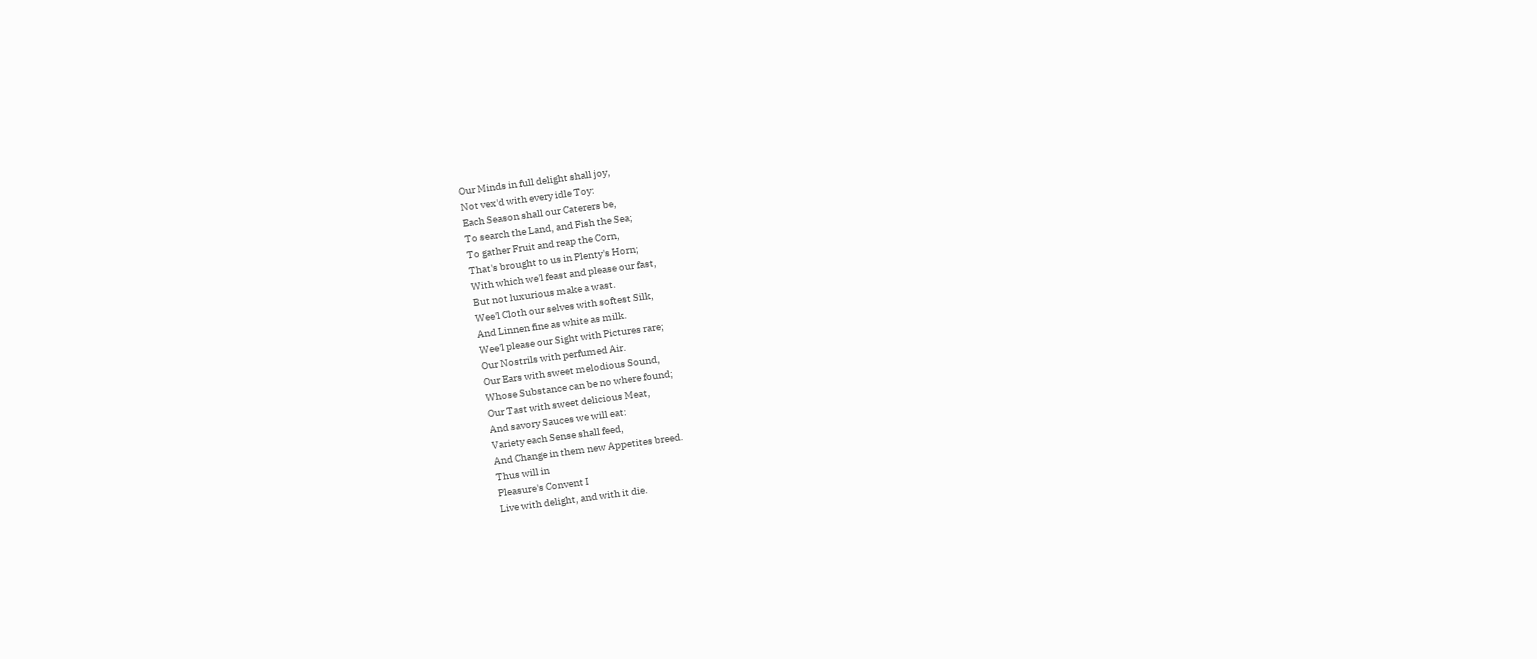Our Minds in full delight shall joy,
Not vex'd with every idle Toy:
Each Season shall our Caterers be,
To search the Land, and Fish the Sea;
To gather Fruit and reap the Corn,
That's brought to us in Plenty's Horn;
With which we'l feast and please our fast,
But not luxurious make a wast.
Wee'l Cloth our selves with softest Silk,
And Linnen fine as white as milk.
Wee'l please our Sight with Pictures rare;
Our Nostrils with perfumed Air.
Our Ears with sweet melodious Sound,
Whose Substance can be no where found;
Our Tast with sweet delicious Meat,
And savory Sauces we will eat:
Variety each Sense shall feed,
And Change in them new Appetites breed.
Thus will in
Pleasure's Convent I
Live with delight, and with it die.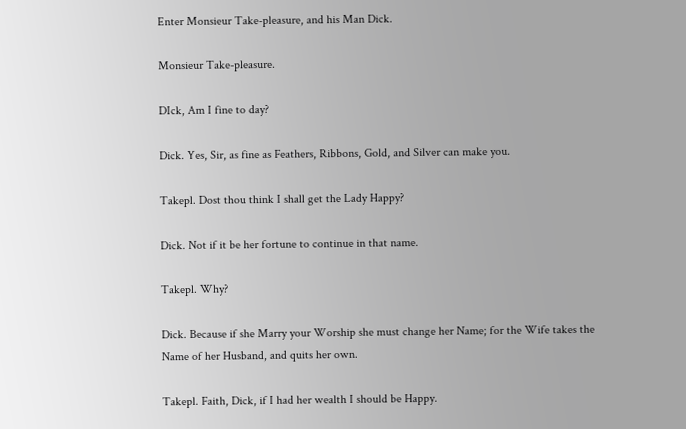Enter Monsieur Take-pleasure, and his Man Dick.

Monsieur Take-pleasure.

DIck, Am I fine to day?

Dick. Yes, Sir, as fine as Feathers, Ribbons, Gold, and Silver can make you.

Takepl. Dost thou think I shall get the Lady Happy?

Dick. Not if it be her fortune to continue in that name.

Takepl. Why?

Dick. Because if she Marry your Worship she must change her Name; for the Wife takes the Name of her Husband, and quits her own.

Takepl. Faith, Dick, if I had her wealth I should be Happy.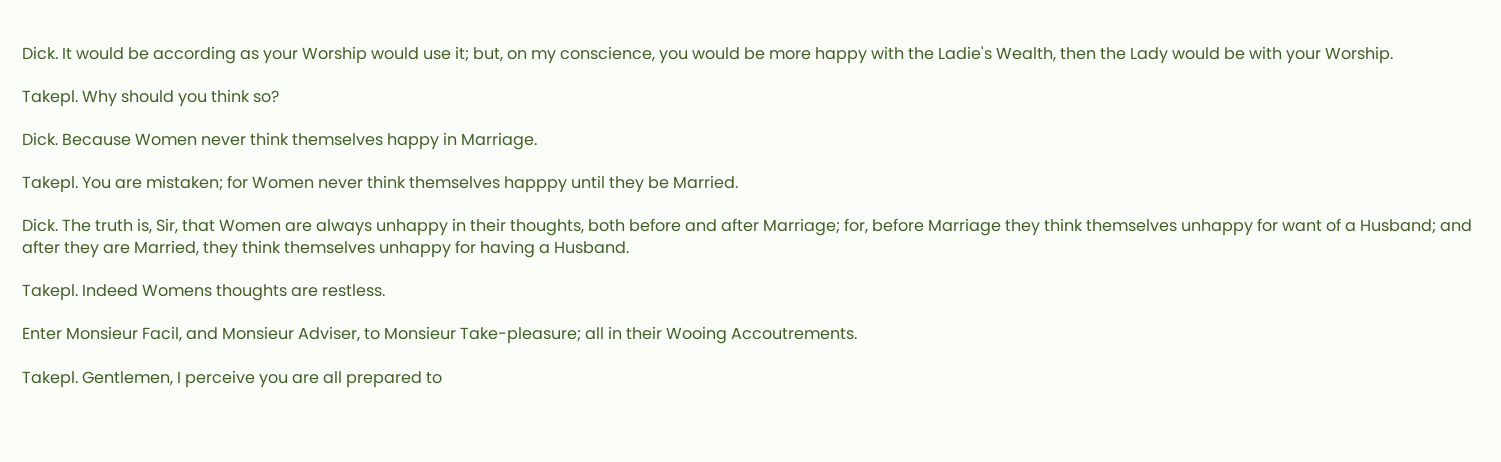Dick. It would be according as your Worship would use it; but, on my conscience, you would be more happy with the Ladie's Wealth, then the Lady would be with your Worship.

Takepl. Why should you think so?

Dick. Because Women never think themselves happy in Marriage.

Takepl. You are mistaken; for Women never think themselves happpy until they be Married.

Dick. The truth is, Sir, that Women are always unhappy in their thoughts, both before and after Marriage; for, before Marriage they think themselves unhappy for want of a Husband; and after they are Married, they think themselves unhappy for having a Husband.

Takepl. Indeed Womens thoughts are restless.

Enter Monsieur Facil, and Monsieur Adviser, to Monsieur Take-pleasure; all in their Wooing Accoutrements.

Takepl. Gentlemen, I perceive you are all prepared to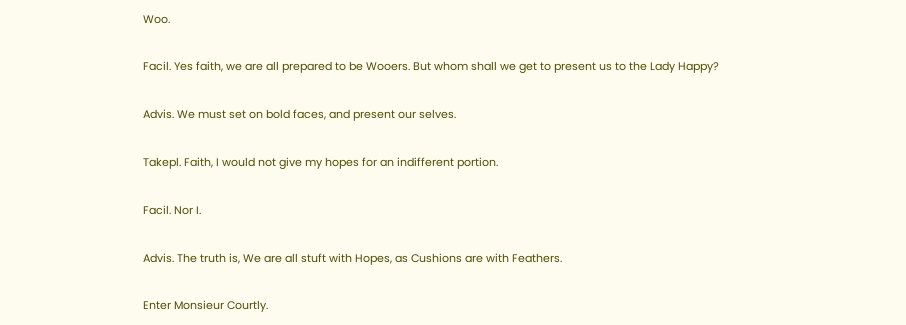Woo.

Facil. Yes faith, we are all prepared to be Wooers. But whom shall we get to present us to the Lady Happy?

Advis. We must set on bold faces, and present our selves.

Takepl. Faith, I would not give my hopes for an indifferent portion.

Facil. Nor I.

Advis. The truth is, We are all stuft with Hopes, as Cushions are with Feathers.

Enter Monsieur Courtly.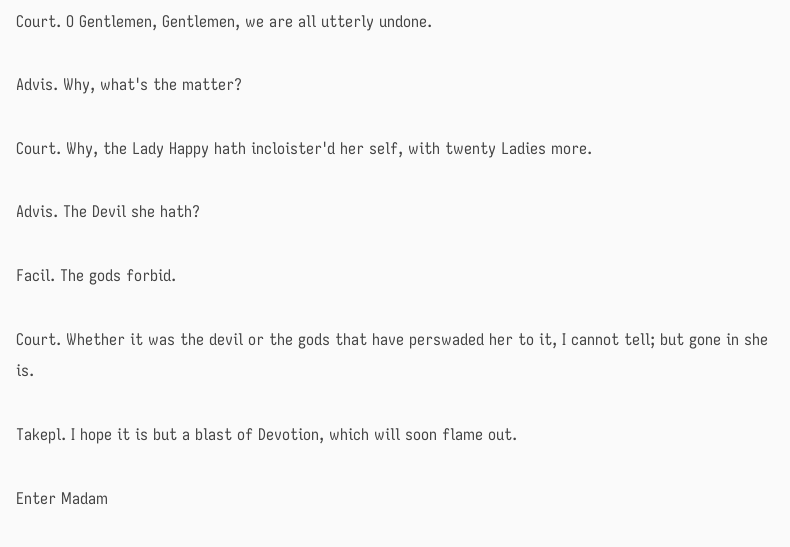Court. O Gentlemen, Gentlemen, we are all utterly undone.

Advis. Why, what's the matter?

Court. Why, the Lady Happy hath incloister'd her self, with twenty Ladies more.

Advis. The Devil she hath?

Facil. The gods forbid.

Court. Whether it was the devil or the gods that have perswaded her to it, I cannot tell; but gone in she is.

Takepl. I hope it is but a blast of Devotion, which will soon flame out.

Enter Madam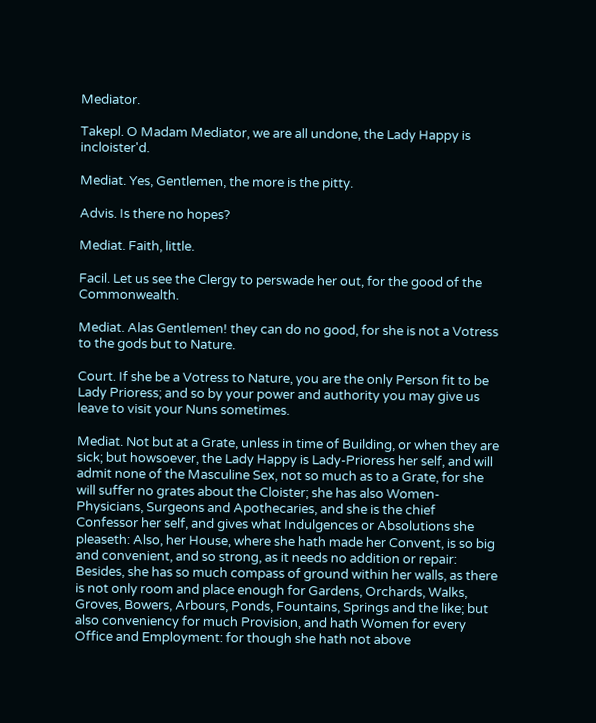Mediator.

Takepl. O Madam Mediator, we are all undone, the Lady Happy is incloister'd.

Mediat. Yes, Gentlemen, the more is the pitty.

Advis. Is there no hopes?

Mediat. Faith, little.

Facil. Let us see the Clergy to perswade her out, for the good of the Commonwealth.

Mediat. Alas Gentlemen! they can do no good, for she is not a Votress to the gods but to Nature.

Court. If she be a Votress to Nature, you are the only Person fit to be Lady Prioress; and so by your power and authority you may give us leave to visit your Nuns sometimes.

Mediat. Not but at a Grate, unless in time of Building, or when they are sick; but howsoever, the Lady Happy is Lady-Prioress her self, and will admit none of the Masculine Sex, not so much as to a Grate, for she will suffer no grates about the Cloister; she has also Women-Physicians, Surgeons and Apothecaries, and she is the chief Confessor her self, and gives what Indulgences or Absolutions she pleaseth: Also, her House, where she hath made her Convent, is so big and convenient, and so strong, as it needs no addition or repair: Besides, she has so much compass of ground within her walls, as there is not only room and place enough for Gardens, Orchards, Walks, Groves, Bowers, Arbours, Ponds, Fountains, Springs and the like; but also conveniency for much Provision, and hath Women for every Office and Employment: for though she hath not above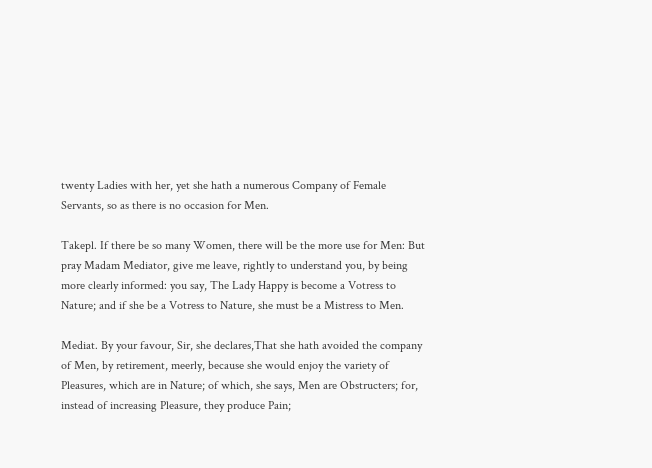twenty Ladies with her, yet she hath a numerous Company of Female Servants, so as there is no occasion for Men.

Takepl. If there be so many Women, there will be the more use for Men: But pray Madam Mediator, give me leave, rightly to understand you, by being more clearly informed: you say, The Lady Happy is become a Votress to Nature; and if she be a Votress to Nature, she must be a Mistress to Men.

Mediat. By your favour, Sir, she declares,That she hath avoided the company of Men, by retirement, meerly, because she would enjoy the variety of Pleasures, which are in Nature; of which, she says, Men are Obstructers; for, instead of increasing Pleasure, they produce Pain;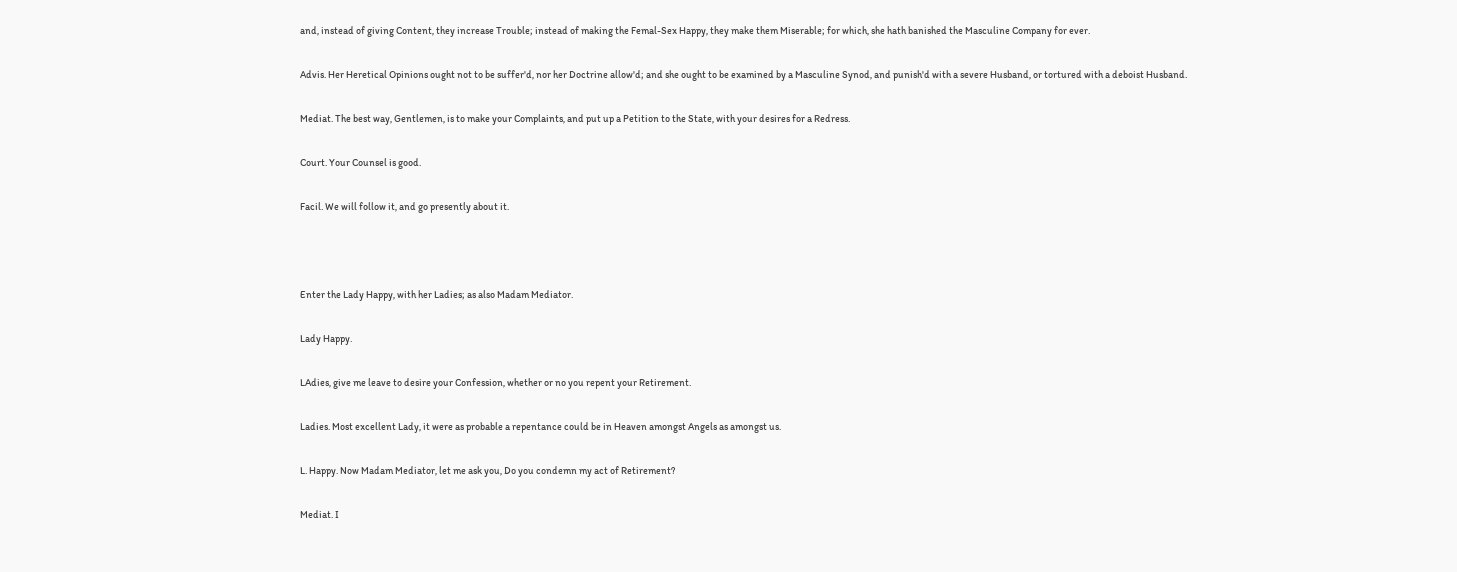and, instead of giving Content, they increase Trouble; instead of making the Femal-Sex Happy, they make them Miserable; for which, she hath banished the Masculine Company for ever.

Advis. Her Heretical Opinions ought not to be suffer'd, nor her Doctrine allow'd; and she ought to be examined by a Masculine Synod, and punish'd with a severe Husband, or tortured with a deboist Husband.

Mediat. The best way, Gentlemen, is to make your Complaints, and put up a Petition to the State, with your desires for a Redress.

Court. Your Counsel is good.

Facil. We will follow it, and go presently about it.



Enter the Lady Happy, with her Ladies; as also Madam Mediator.

Lady Happy.

LAdies, give me leave to desire your Confession, whether or no you repent your Retirement.

Ladies. Most excellent Lady, it were as probable a repentance could be in Heaven amongst Angels as amongst us.

L. Happy. Now Madam Mediator, let me ask you, Do you condemn my act of Retirement?

Mediat. I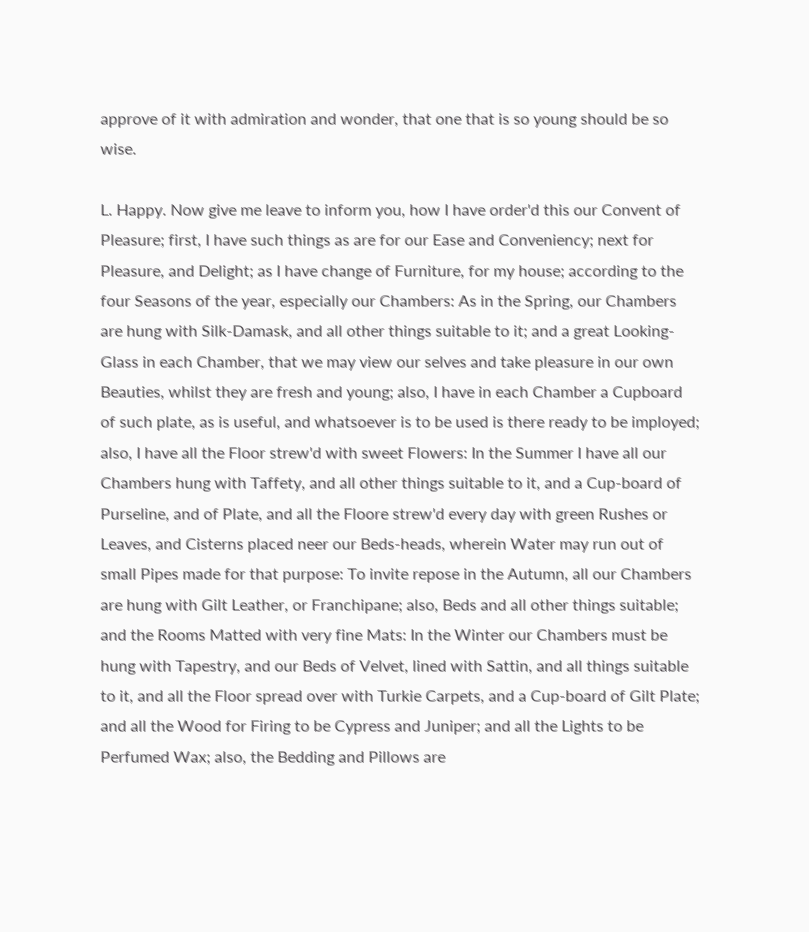approve of it with admiration and wonder, that one that is so young should be so wise.

L. Happy. Now give me leave to inform you, how I have order'd this our Convent of Pleasure; first, I have such things as are for our Ease and Conveniency; next for Pleasure, and Delight; as I have change of Furniture, for my house; according to the four Seasons of the year, especially our Chambers: As in the Spring, our Chambers are hung with Silk-Damask, and all other things suitable to it; and a great Looking-Glass in each Chamber, that we may view our selves and take pleasure in our own Beauties, whilst they are fresh and young; also, I have in each Chamber a Cupboard of such plate, as is useful, and whatsoever is to be used is there ready to be imployed; also, I have all the Floor strew'd with sweet Flowers: In the Summer I have all our Chambers hung with Taffety, and all other things suitable to it, and a Cup-board of Purseline, and of Plate, and all the Floore strew'd every day with green Rushes or Leaves, and Cisterns placed neer our Beds-heads, wherein Water may run out of small Pipes made for that purpose: To invite repose in the Autumn, all our Chambers are hung with Gilt Leather, or Franchipane; also, Beds and all other things suitable; and the Rooms Matted with very fine Mats: In the Winter our Chambers must be hung with Tapestry, and our Beds of Velvet, lined with Sattin, and all things suitable to it, and all the Floor spread over with Turkie Carpets, and a Cup-board of Gilt Plate; and all the Wood for Firing to be Cypress and Juniper; and all the Lights to be Perfumed Wax; also, the Bedding and Pillows are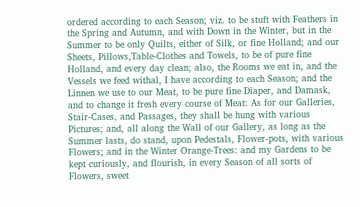ordered according to each Season; viz. to be stuft with Feathers in the Spring and Autumn, and with Down in the Winter, but in the Summer to be only Quilts, either of Silk, or fine Holland; and our Sheets, Pillows,Table-Clothes and Towels, to be of pure fine Holland, and every day clean; also, the Rooms we eat in, and the Vessels we feed withal, I have according to each Season; and the Linnen we use to our Meat, to be pure fine Diaper, and Damask, and to change it fresh every course of Meat: As for our Galleries, Stair-Cases, and Passages, they shall be hung with various Pictures; and, all along the Wall of our Gallery, as long as the Summer lasts, do stand, upon Pedestals, Flower-pots, with various Flowers; and in the Winter Orange-Trees: and my Gardens to be kept curiously, and flourish, in every Season of all sorts of Flowers, sweet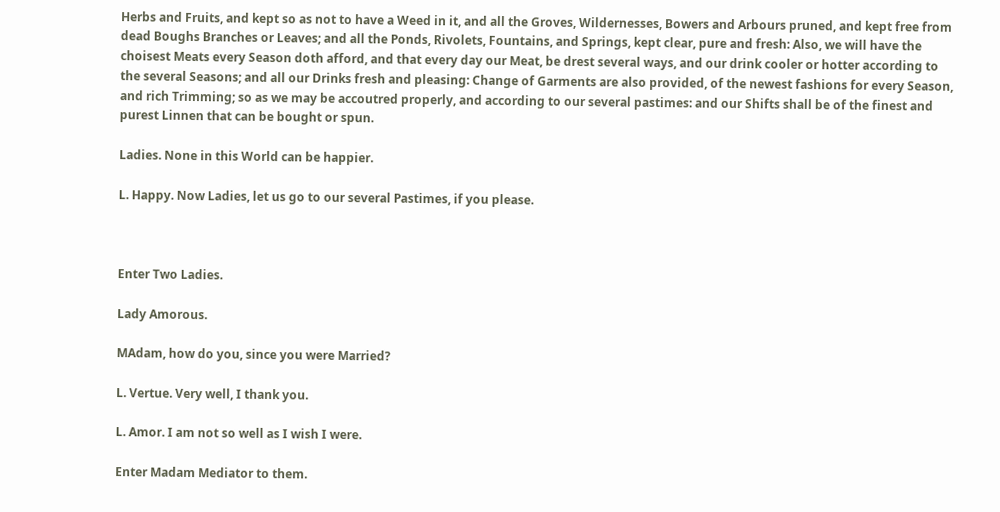Herbs and Fruits, and kept so as not to have a Weed in it, and all the Groves, Wildernesses, Bowers and Arbours pruned, and kept free from dead Boughs Branches or Leaves; and all the Ponds, Rivolets, Fountains, and Springs, kept clear, pure and fresh: Also, we will have the choisest Meats every Season doth afford, and that every day our Meat, be drest several ways, and our drink cooler or hotter according to the several Seasons; and all our Drinks fresh and pleasing: Change of Garments are also provided, of the newest fashions for every Season, and rich Trimming; so as we may be accoutred properly, and according to our several pastimes: and our Shifts shall be of the finest and purest Linnen that can be bought or spun.

Ladies. None in this World can be happier.

L. Happy. Now Ladies, let us go to our several Pastimes, if you please.



Enter Two Ladies.

Lady Amorous.

MAdam, how do you, since you were Married?

L. Vertue. Very well, I thank you.

L. Amor. I am not so well as I wish I were.

Enter Madam Mediator to them.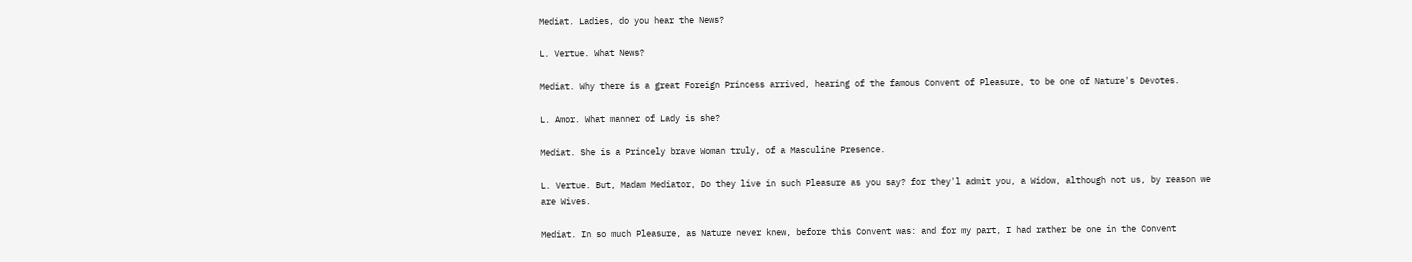Mediat. Ladies, do you hear the News?

L. Vertue. What News?

Mediat. Why there is a great Foreign Princess arrived, hearing of the famous Convent of Pleasure, to be one of Nature's Devotes.

L. Amor. What manner of Lady is she?

Mediat. She is a Princely brave Woman truly, of a Masculine Presence.

L. Vertue. But, Madam Mediator, Do they live in such Pleasure as you say? for they'l admit you, a Widow, although not us, by reason we are Wives.

Mediat. In so much Pleasure, as Nature never knew, before this Convent was: and for my part, I had rather be one in the Convent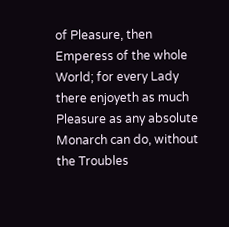of Pleasure, then Emperess of the whole World; for every Lady there enjoyeth as much Pleasure as any absolute Monarch can do, without the Troubles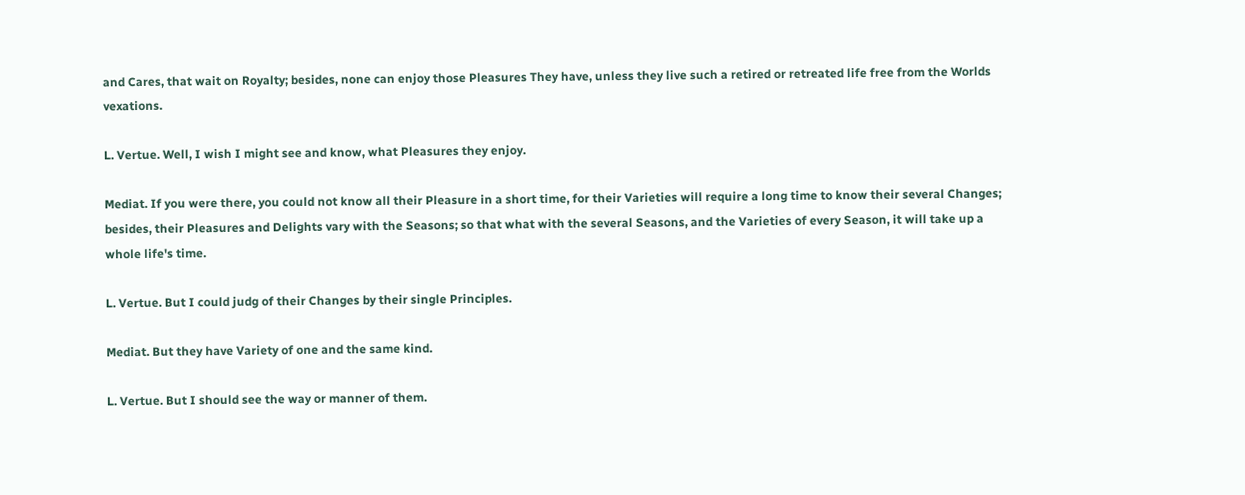and Cares, that wait on Royalty; besides, none can enjoy those Pleasures They have, unless they live such a retired or retreated life free from the Worlds vexations.

L. Vertue. Well, I wish I might see and know, what Pleasures they enjoy.

Mediat. If you were there, you could not know all their Pleasure in a short time, for their Varieties will require a long time to know their several Changes; besides, their Pleasures and Delights vary with the Seasons; so that what with the several Seasons, and the Varieties of every Season, it will take up a whole life's time.

L. Vertue. But I could judg of their Changes by their single Principles.

Mediat. But they have Variety of one and the same kind.

L. Vertue. But I should see the way or manner of them.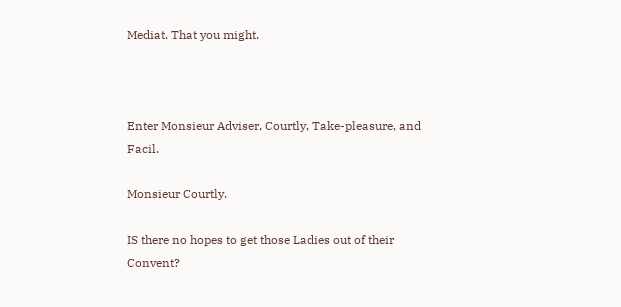Mediat. That you might.



Enter Monsieur Adviser, Courtly, Take-pleasure, and Facil.

Monsieur Courtly.

IS there no hopes to get those Ladies out of their Convent?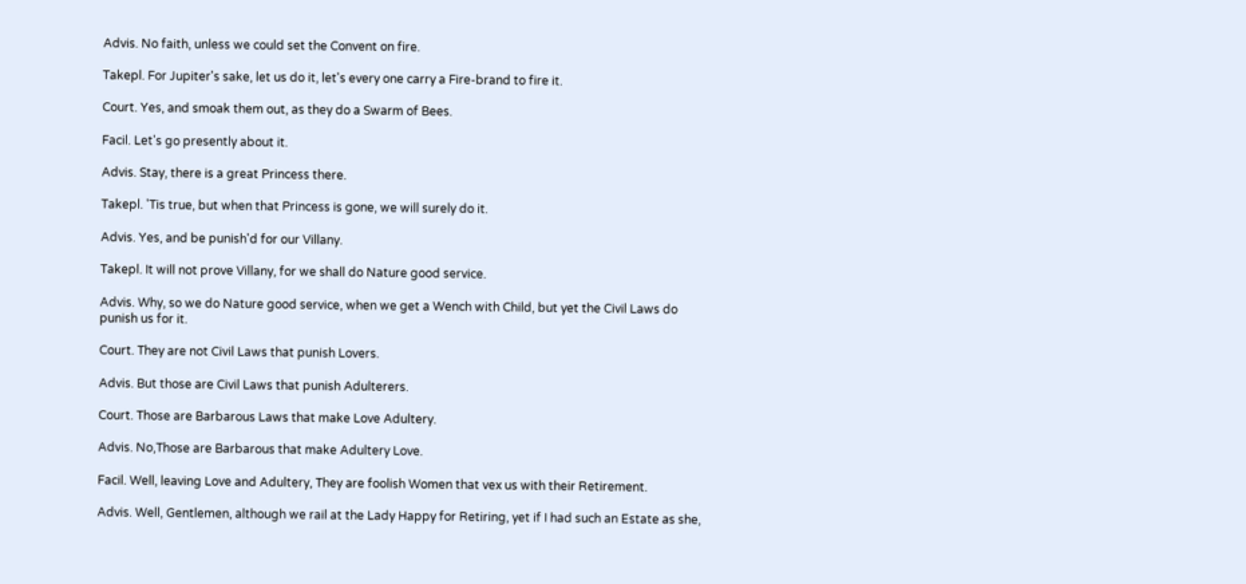Advis. No faith, unless we could set the Convent on fire.

Takepl. For Jupiter's sake, let us do it, let's every one carry a Fire-brand to fire it.

Court. Yes, and smoak them out, as they do a Swarm of Bees.

Facil. Let's go presently about it.

Advis. Stay, there is a great Princess there.

Takepl. 'Tis true, but when that Princess is gone, we will surely do it.

Advis. Yes, and be punish'd for our Villany.

Takepl. It will not prove Villany, for we shall do Nature good service.

Advis. Why, so we do Nature good service, when we get a Wench with Child, but yet the Civil Laws do punish us for it.

Court. They are not Civil Laws that punish Lovers.

Advis. But those are Civil Laws that punish Adulterers.

Court. Those are Barbarous Laws that make Love Adultery.

Advis. No,Those are Barbarous that make Adultery Love.

Facil. Well, leaving Love and Adultery, They are foolish Women that vex us with their Retirement.

Advis. Well, Gentlemen, although we rail at the Lady Happy for Retiring, yet if I had such an Estate as she,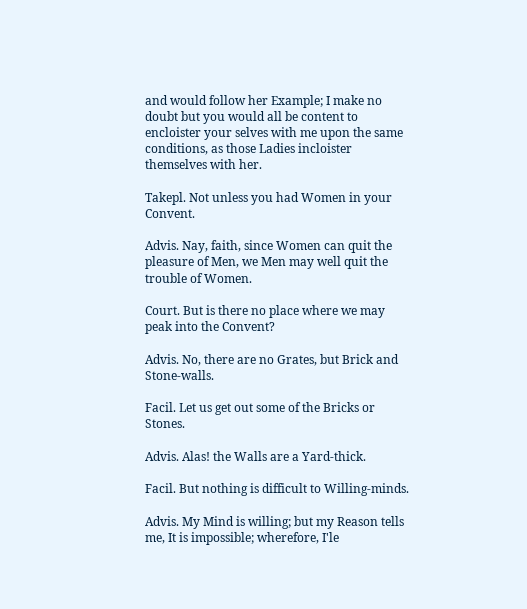and would follow her Example; I make no doubt but you would all be content to encloister your selves with me upon the same conditions, as those Ladies incloister themselves with her.

Takepl. Not unless you had Women in your Convent.

Advis. Nay, faith, since Women can quit the pleasure of Men, we Men may well quit the trouble of Women.

Court. But is there no place where we may peak into the Convent?

Advis. No, there are no Grates, but Brick and Stone-walls.

Facil. Let us get out some of the Bricks or Stones.

Advis. Alas! the Walls are a Yard-thick.

Facil. But nothing is difficult to Willing-minds.

Advis. My Mind is willing; but my Reason tells me, It is impossible; wherefore, I'le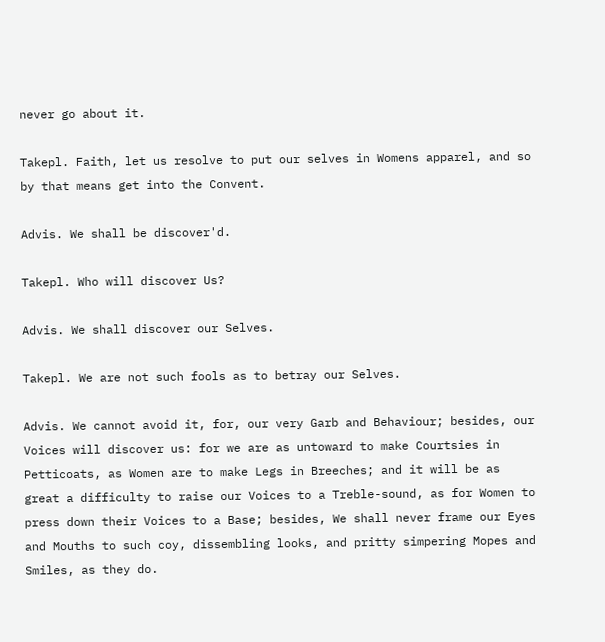never go about it.

Takepl. Faith, let us resolve to put our selves in Womens apparel, and so by that means get into the Convent.

Advis. We shall be discover'd.

Takepl. Who will discover Us?

Advis. We shall discover our Selves.

Takepl. We are not such fools as to betray our Selves.

Advis. We cannot avoid it, for, our very Garb and Behaviour; besides, our Voices will discover us: for we are as untoward to make Courtsies in Petticoats, as Women are to make Legs in Breeches; and it will be as great a difficulty to raise our Voices to a Treble-sound, as for Women to press down their Voices to a Base; besides, We shall never frame our Eyes and Mouths to such coy, dissembling looks, and pritty simpering Mopes and Smiles, as they do.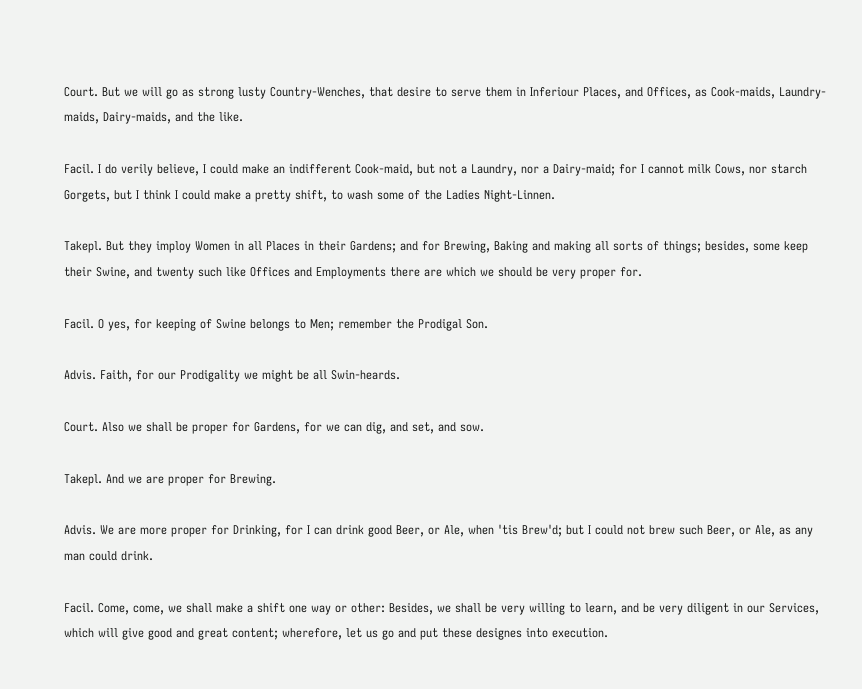Court. But we will go as strong lusty Country-Wenches, that desire to serve them in Inferiour Places, and Offices, as Cook-maids, Laundry-maids, Dairy-maids, and the like.

Facil. I do verily believe, I could make an indifferent Cook-maid, but not a Laundry, nor a Dairy-maid; for I cannot milk Cows, nor starch Gorgets, but I think I could make a pretty shift, to wash some of the Ladies Night-Linnen.

Takepl. But they imploy Women in all Places in their Gardens; and for Brewing, Baking and making all sorts of things; besides, some keep their Swine, and twenty such like Offices and Employments there are which we should be very proper for.

Facil. O yes, for keeping of Swine belongs to Men; remember the Prodigal Son.

Advis. Faith, for our Prodigality we might be all Swin-heards.

Court. Also we shall be proper for Gardens, for we can dig, and set, and sow.

Takepl. And we are proper for Brewing.

Advis. We are more proper for Drinking, for I can drink good Beer, or Ale, when 'tis Brew'd; but I could not brew such Beer, or Ale, as any man could drink.

Facil. Come, come, we shall make a shift one way or other: Besides, we shall be very willing to learn, and be very diligent in our Services, which will give good and great content; wherefore, let us go and put these designes into execution.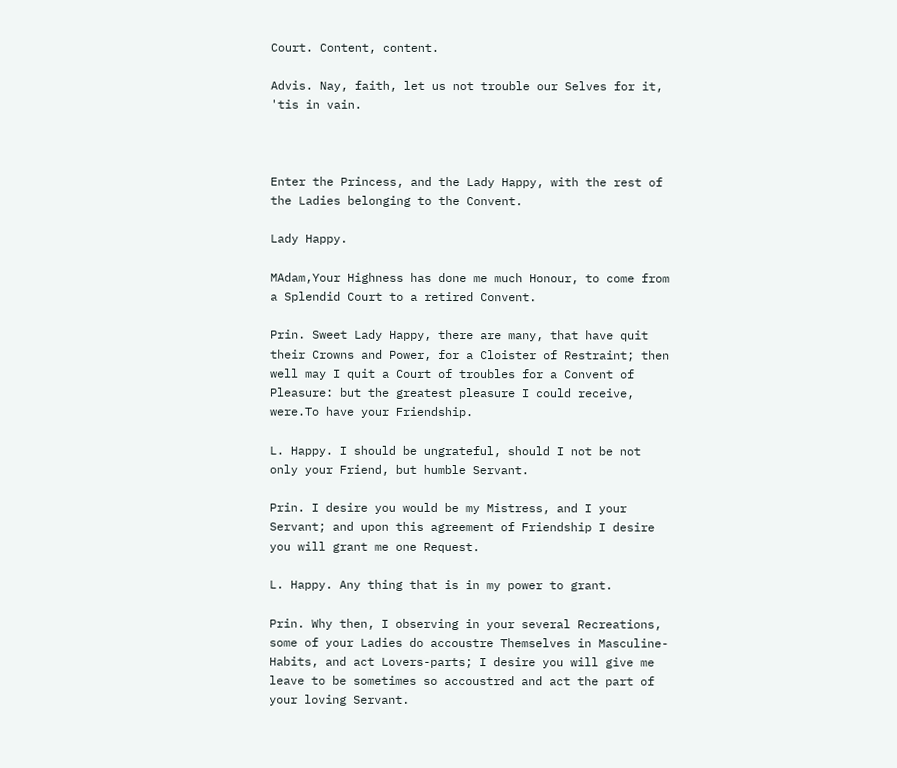Court. Content, content.

Advis. Nay, faith, let us not trouble our Selves for it, 'tis in vain.



Enter the Princess, and the Lady Happy, with the rest of the Ladies belonging to the Convent.

Lady Happy.

MAdam,Your Highness has done me much Honour, to come from a Splendid Court to a retired Convent.

Prin. Sweet Lady Happy, there are many, that have quit their Crowns and Power, for a Cloister of Restraint; then well may I quit a Court of troubles for a Convent of Pleasure: but the greatest pleasure I could receive, were.To have your Friendship.

L. Happy. I should be ungrateful, should I not be not only your Friend, but humble Servant.

Prin. I desire you would be my Mistress, and I your Servant; and upon this agreement of Friendship I desire you will grant me one Request.

L. Happy. Any thing that is in my power to grant.

Prin. Why then, I observing in your several Recreations, some of your Ladies do accoustre Themselves in Masculine-Habits, and act Lovers-parts; I desire you will give me leave to be sometimes so accoustred and act the part of your loving Servant.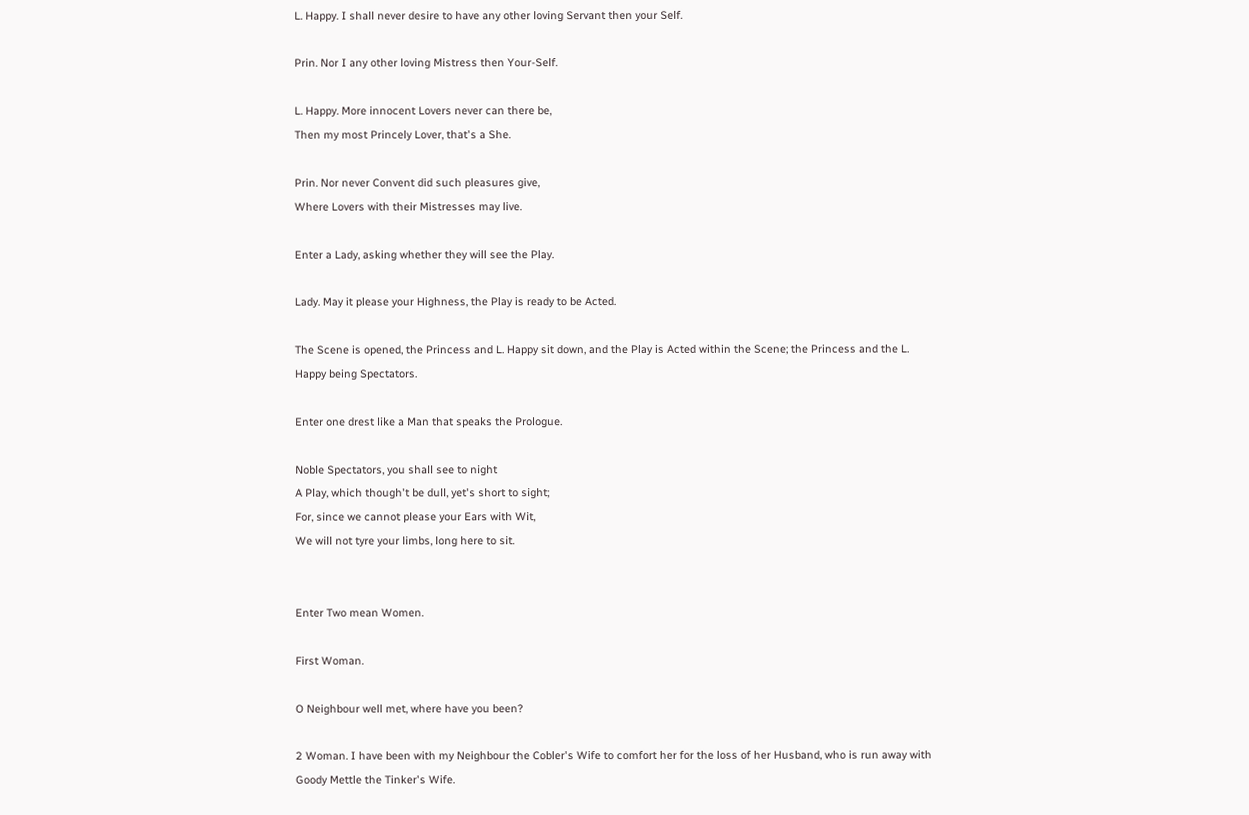L. Happy. I shall never desire to have any other loving Servant then your Self.

Prin. Nor I any other loving Mistress then Your-Self.

L. Happy. More innocent Lovers never can there be,
Then my most Princely Lover, that's a She.

Prin. Nor never Convent did such pleasures give,
Where Lovers with their Mistresses may live.

Enter a Lady, asking whether they will see the Play.

Lady. May it please your Highness, the Play is ready to be Acted.

The Scene is opened, the Princess and L. Happy sit down, and the Play is Acted within the Scene; the Princess and the L. Happy being Spectators.

Enter one drest like a Man that speaks the Prologue.

Noble Spectators, you shall see to night
A Play, which though't be dull, yet's short to sight;
For, since we cannot please your Ears with Wit,
We will not tyre your limbs, long here to sit.


Enter Two mean Women.

First Woman.

O Neighbour well met, where have you been?

2 Woman. I have been with my Neighbour the Cobler's Wife to comfort her for the loss of her Husband, who is run away with Goody Mettle the Tinker's Wife.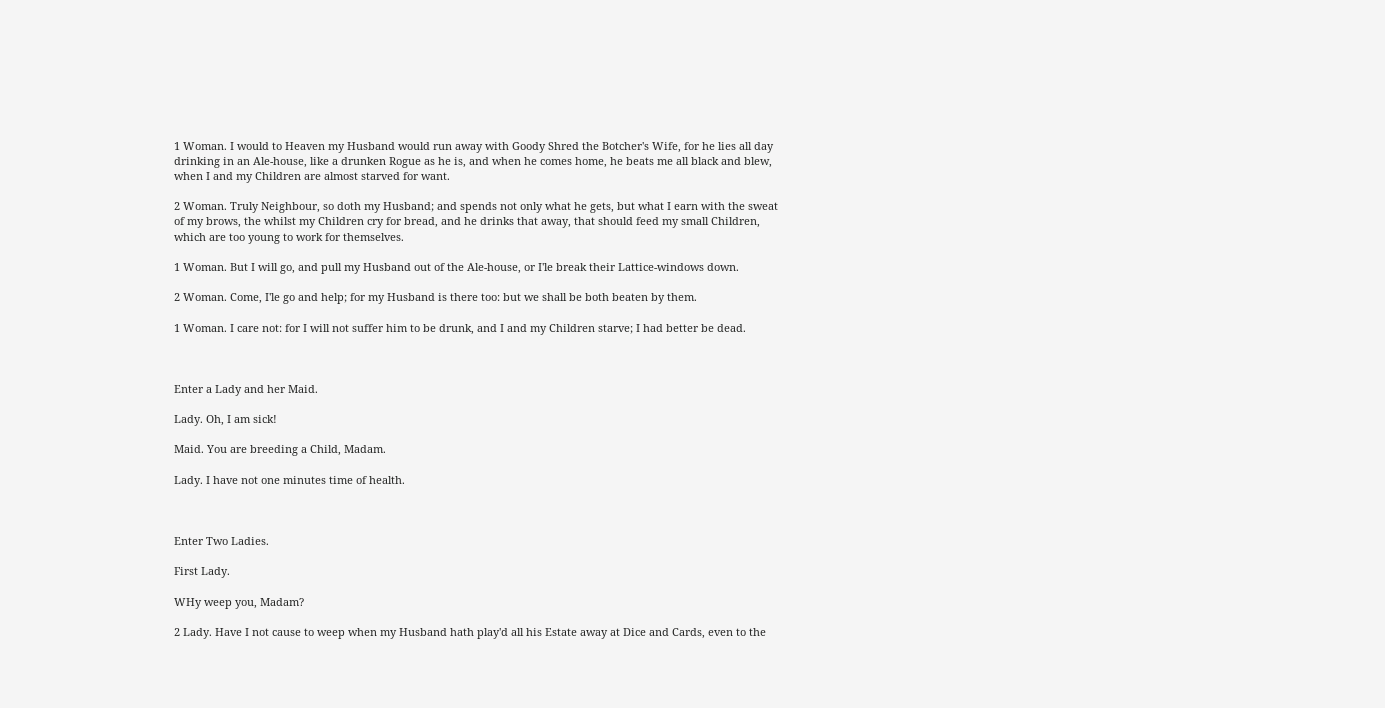1 Woman. I would to Heaven my Husband would run away with Goody Shred the Botcher's Wife, for he lies all day drinking in an Ale-house, like a drunken Rogue as he is, and when he comes home, he beats me all black and blew, when I and my Children are almost starved for want.

2 Woman. Truly Neighbour, so doth my Husband; and spends not only what he gets, but what I earn with the sweat of my brows, the whilst my Children cry for bread, and he drinks that away, that should feed my small Children, which are too young to work for themselves.

1 Woman. But I will go, and pull my Husband out of the Ale-house, or I'le break their Lattice-windows down.

2 Woman. Come, I'le go and help; for my Husband is there too: but we shall be both beaten by them.

1 Woman. I care not: for I will not suffer him to be drunk, and I and my Children starve; I had better be dead.



Enter a Lady and her Maid.

Lady. Oh, I am sick!

Maid. You are breeding a Child, Madam.

Lady. I have not one minutes time of health.



Enter Two Ladies.

First Lady.

WHy weep you, Madam?

2 Lady. Have I not cause to weep when my Husband hath play'd all his Estate away at Dice and Cards, even to the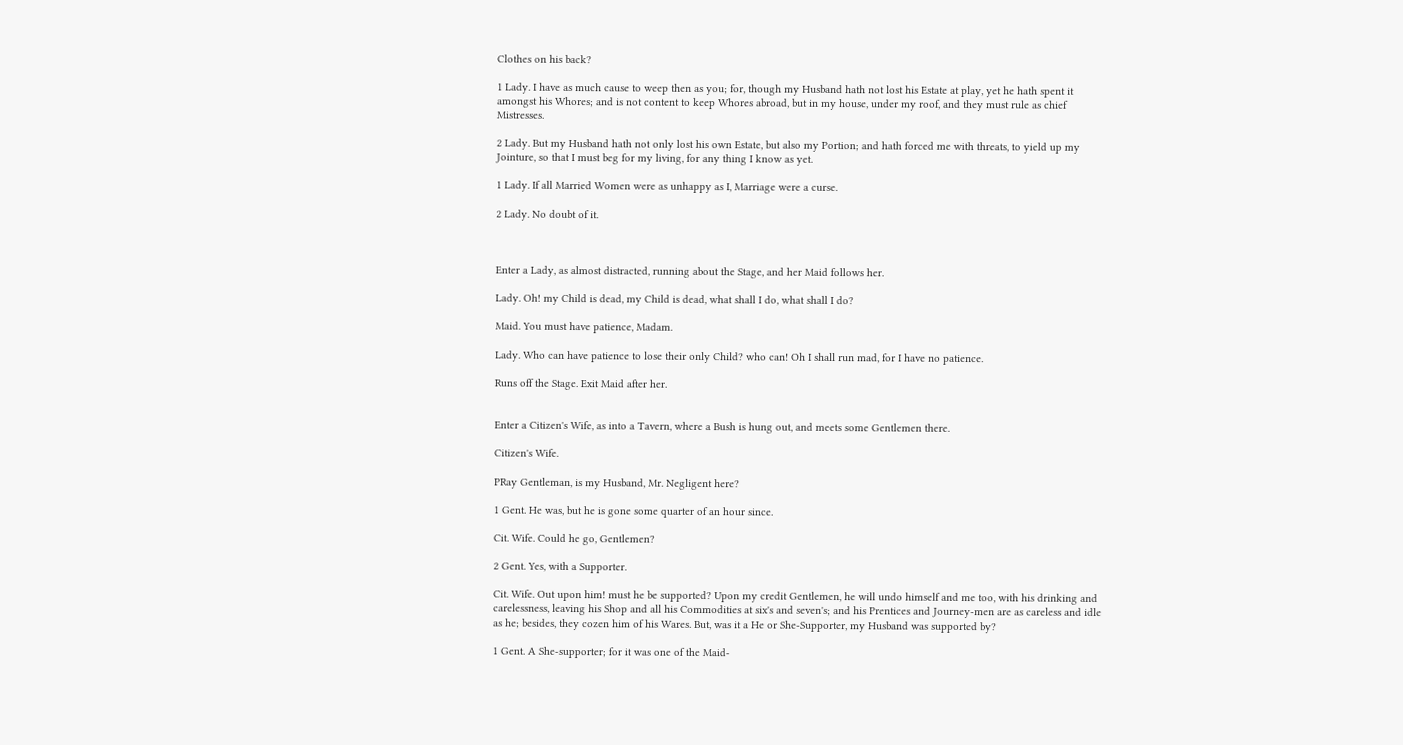Clothes on his back?

1 Lady. I have as much cause to weep then as you; for, though my Husband hath not lost his Estate at play, yet he hath spent it amongst his Whores; and is not content to keep Whores abroad, but in my house, under my roof, and they must rule as chief Mistresses.

2 Lady. But my Husband hath not only lost his own Estate, but also my Portion; and hath forced me with threats, to yield up my Jointure, so that I must beg for my living, for any thing I know as yet.

1 Lady. If all Married Women were as unhappy as I, Marriage were a curse.

2 Lady. No doubt of it.



Enter a Lady, as almost distracted, running about the Stage, and her Maid follows her.

Lady. Oh! my Child is dead, my Child is dead, what shall I do, what shall I do?

Maid. You must have patience, Madam.

Lady. Who can have patience to lose their only Child? who can! Oh I shall run mad, for I have no patience.

Runs off the Stage. Exit Maid after her.


Enter a Citizen's Wife, as into a Tavern, where a Bush is hung out, and meets some Gentlemen there.

Citizen's Wife.

PRay Gentleman, is my Husband, Mr. Negligent here?

1 Gent. He was, but he is gone some quarter of an hour since.

Cit. Wife. Could he go, Gentlemen?

2 Gent. Yes, with a Supporter.

Cit. Wife. Out upon him! must he be supported? Upon my credit Gentlemen, he will undo himself and me too, with his drinking and carelessness, leaving his Shop and all his Commodities at six's and seven's; and his Prentices and Journey-men are as careless and idle as he; besides, they cozen him of his Wares. But, was it a He or She-Supporter, my Husband was supported by?

1 Gent. A She-supporter; for it was one of the Maid-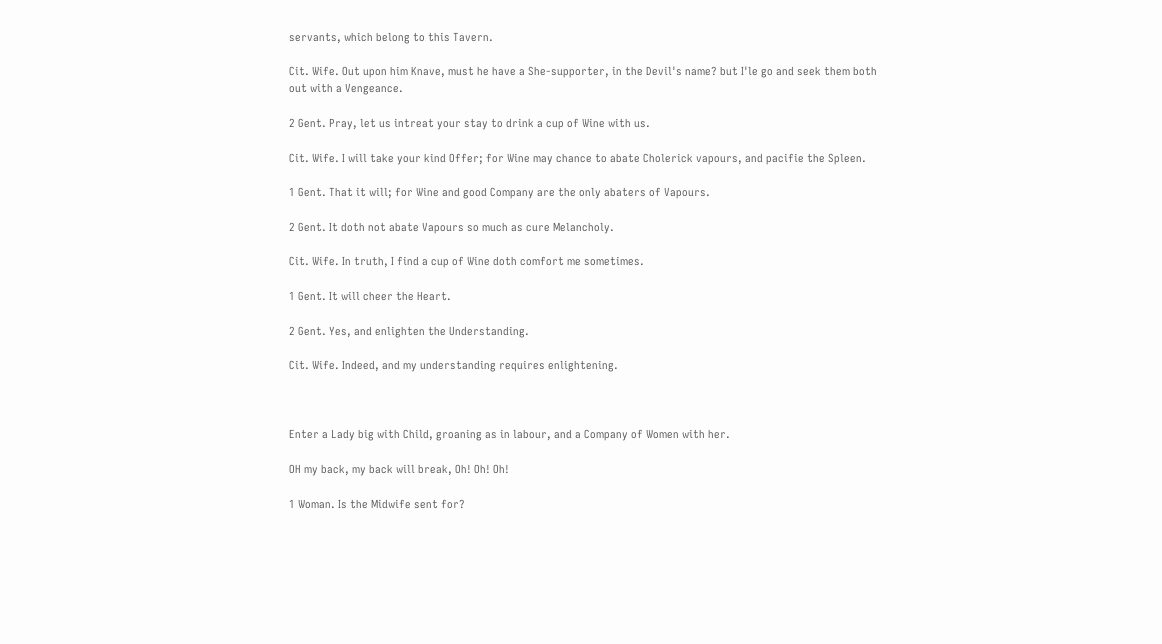servants, which belong to this Tavern.

Cit. Wife. Out upon him Knave, must he have a She-supporter, in the Devil's name? but I'le go and seek them both out with a Vengeance.

2 Gent. Pray, let us intreat your stay to drink a cup of Wine with us.

Cit. Wife. I will take your kind Offer; for Wine may chance to abate Cholerick vapours, and pacifie the Spleen.

1 Gent. That it will; for Wine and good Company are the only abaters of Vapours.

2 Gent. It doth not abate Vapours so much as cure Melancholy.

Cit. Wife. In truth, I find a cup of Wine doth comfort me sometimes.

1 Gent. It will cheer the Heart.

2 Gent. Yes, and enlighten the Understanding.

Cit. Wife. Indeed, and my understanding requires enlightening.



Enter a Lady big with Child, groaning as in labour, and a Company of Women with her.

OH my back, my back will break, Oh! Oh! Oh!

1 Woman. Is the Midwife sent for?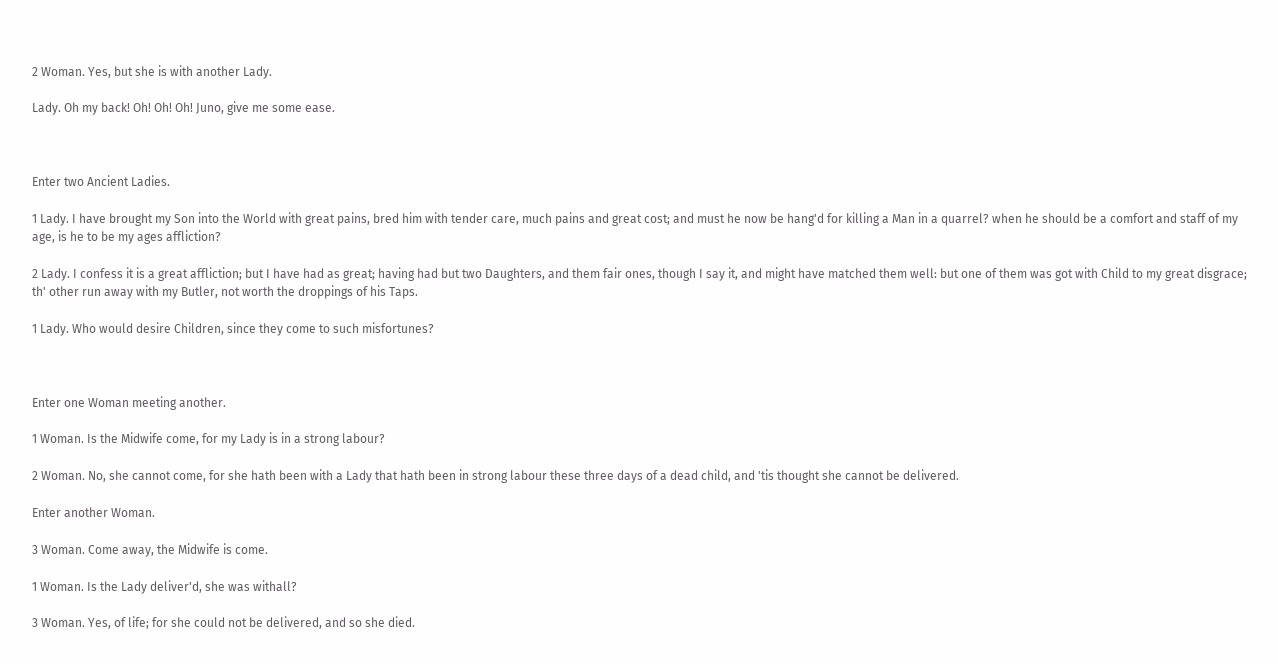2 Woman. Yes, but she is with another Lady.

Lady. Oh my back! Oh! Oh! Oh! Juno, give me some ease.



Enter two Ancient Ladies.

1 Lady. I have brought my Son into the World with great pains, bred him with tender care, much pains and great cost; and must he now be hang'd for killing a Man in a quarrel? when he should be a comfort and staff of my age, is he to be my ages affliction?

2 Lady. I confess it is a great affliction; but I have had as great; having had but two Daughters, and them fair ones, though I say it, and might have matched them well: but one of them was got with Child to my great disgrace; th' other run away with my Butler, not worth the droppings of his Taps.

1 Lady. Who would desire Children, since they come to such misfortunes?



Enter one Woman meeting another.

1 Woman. Is the Midwife come, for my Lady is in a strong labour?

2 Woman. No, she cannot come, for she hath been with a Lady that hath been in strong labour these three days of a dead child, and 'tis thought she cannot be delivered.

Enter another Woman.

3 Woman. Come away, the Midwife is come.

1 Woman. Is the Lady deliver'd, she was withall?

3 Woman. Yes, of life; for she could not be delivered, and so she died.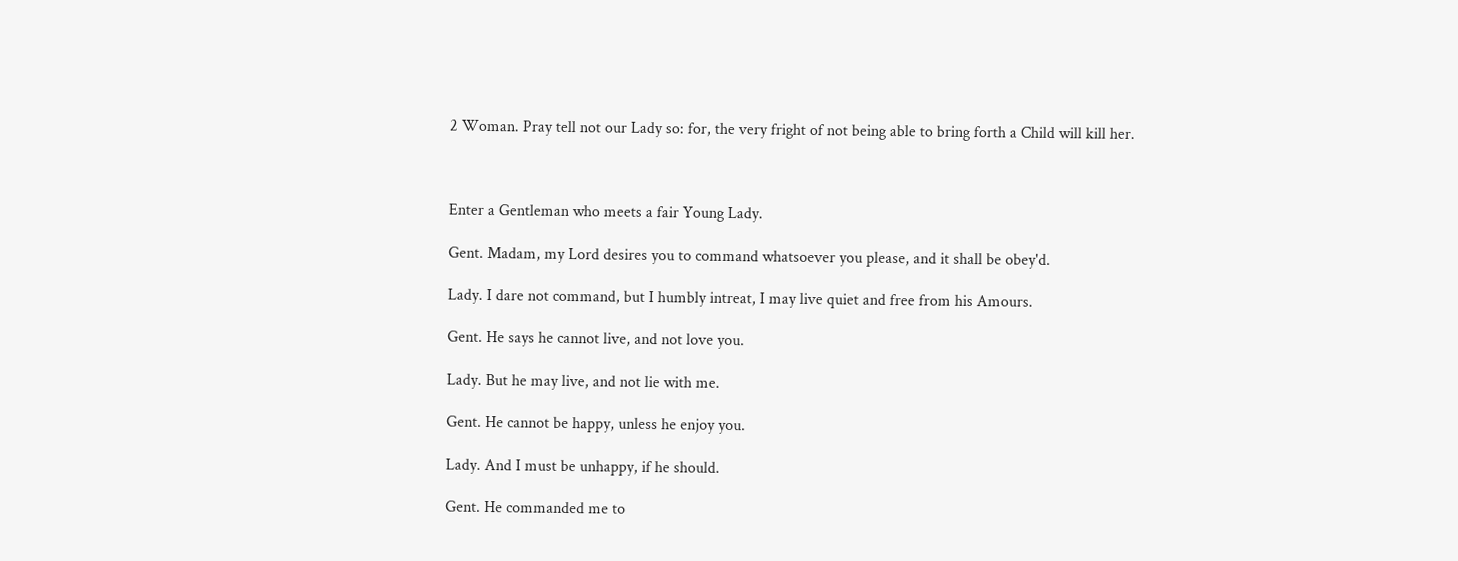2 Woman. Pray tell not our Lady so: for, the very fright of not being able to bring forth a Child will kill her.



Enter a Gentleman who meets a fair Young Lady.

Gent. Madam, my Lord desires you to command whatsoever you please, and it shall be obey'd.

Lady. I dare not command, but I humbly intreat, I may live quiet and free from his Amours.

Gent. He says he cannot live, and not love you.

Lady. But he may live, and not lie with me.

Gent. He cannot be happy, unless he enjoy you.

Lady. And I must be unhappy, if he should.

Gent. He commanded me to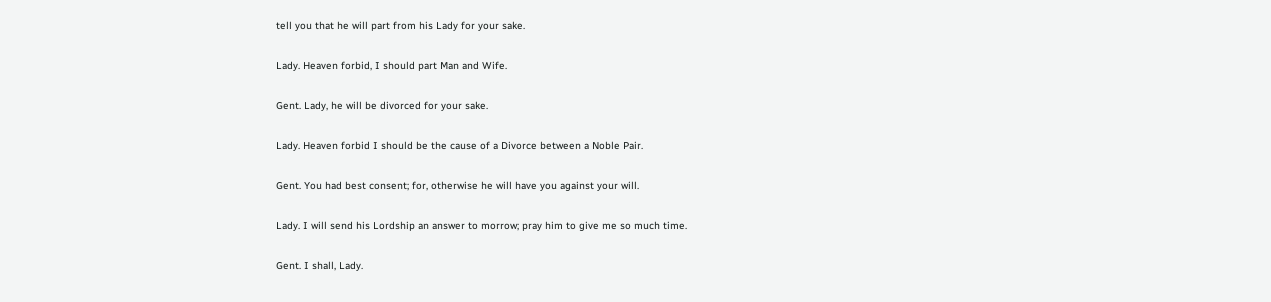tell you that he will part from his Lady for your sake.

Lady. Heaven forbid, I should part Man and Wife.

Gent. Lady, he will be divorced for your sake.

Lady. Heaven forbid I should be the cause of a Divorce between a Noble Pair.

Gent. You had best consent; for, otherwise he will have you against your will.

Lady. I will send his Lordship an answer to morrow; pray him to give me so much time.

Gent. I shall, Lady.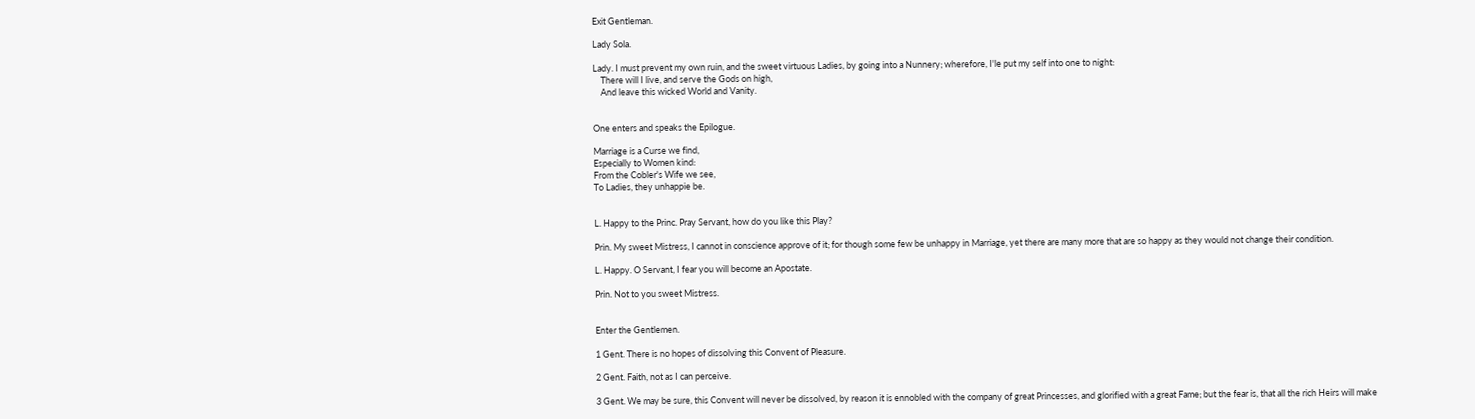Exit Gentleman.

Lady Sola.

Lady. I must prevent my own ruin, and the sweet virtuous Ladies, by going into a Nunnery; wherefore, I'le put my self into one to night:
    There will I live, and serve the Gods on high,
    And leave this wicked World and Vanity.


One enters and speaks the Epilogue.

Marriage is a Curse we find,
Especially to Women kind:
From the Cobler's Wife we see,
To Ladies, they unhappie be.


L. Happy to the Princ. Pray Servant, how do you like this Play?

Prin. My sweet Mistress, I cannot in conscience approve of it; for though some few be unhappy in Marriage, yet there are many more that are so happy as they would not change their condition.

L. Happy. O Servant, I fear you will become an Apostate.

Prin. Not to you sweet Mistress.


Enter the Gentlemen.

1 Gent. There is no hopes of dissolving this Convent of Pleasure.

2 Gent. Faith, not as I can perceive.

3 Gent. We may be sure, this Convent will never be dissolved, by reason it is ennobled with the company of great Princesses, and glorified with a great Fame; but the fear is, that all the rich Heirs will make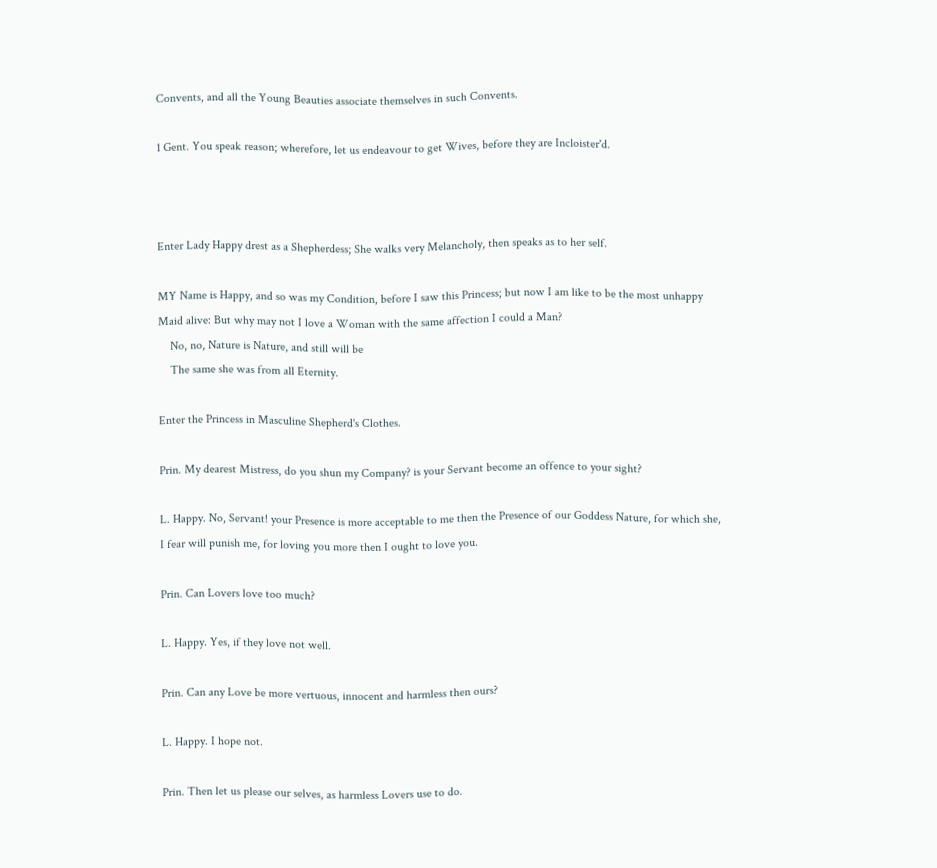Convents, and all the Young Beauties associate themselves in such Convents.

1 Gent. You speak reason; wherefore, let us endeavour to get Wives, before they are Incloister'd.



Enter Lady Happy drest as a Shepherdess; She walks very Melancholy, then speaks as to her self.

MY Name is Happy, and so was my Condition, before I saw this Princess; but now I am like to be the most unhappy Maid alive: But why may not I love a Woman with the same affection I could a Man?
    No, no, Nature is Nature, and still will be
    The same she was from all Eternity.

Enter the Princess in Masculine Shepherd's Clothes.

Prin. My dearest Mistress, do you shun my Company? is your Servant become an offence to your sight?

L. Happy. No, Servant! your Presence is more acceptable to me then the Presence of our Goddess Nature, for which she, I fear will punish me, for loving you more then I ought to love you.

Prin. Can Lovers love too much?

L. Happy. Yes, if they love not well.

Prin. Can any Love be more vertuous, innocent and harmless then ours?

L. Happy. I hope not.

Prin. Then let us please our selves, as harmless Lovers use to do.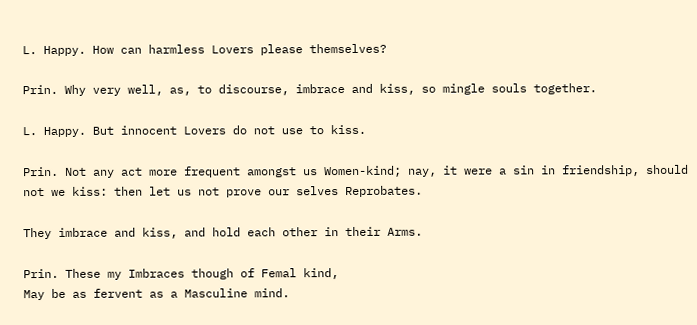L. Happy. How can harmless Lovers please themselves?

Prin. Why very well, as, to discourse, imbrace and kiss, so mingle souls together.

L. Happy. But innocent Lovers do not use to kiss.

Prin. Not any act more frequent amongst us Women-kind; nay, it were a sin in friendship, should not we kiss: then let us not prove our selves Reprobates.

They imbrace and kiss, and hold each other in their Arms.

Prin. These my Imbraces though of Femal kind,
May be as fervent as a Masculine mind.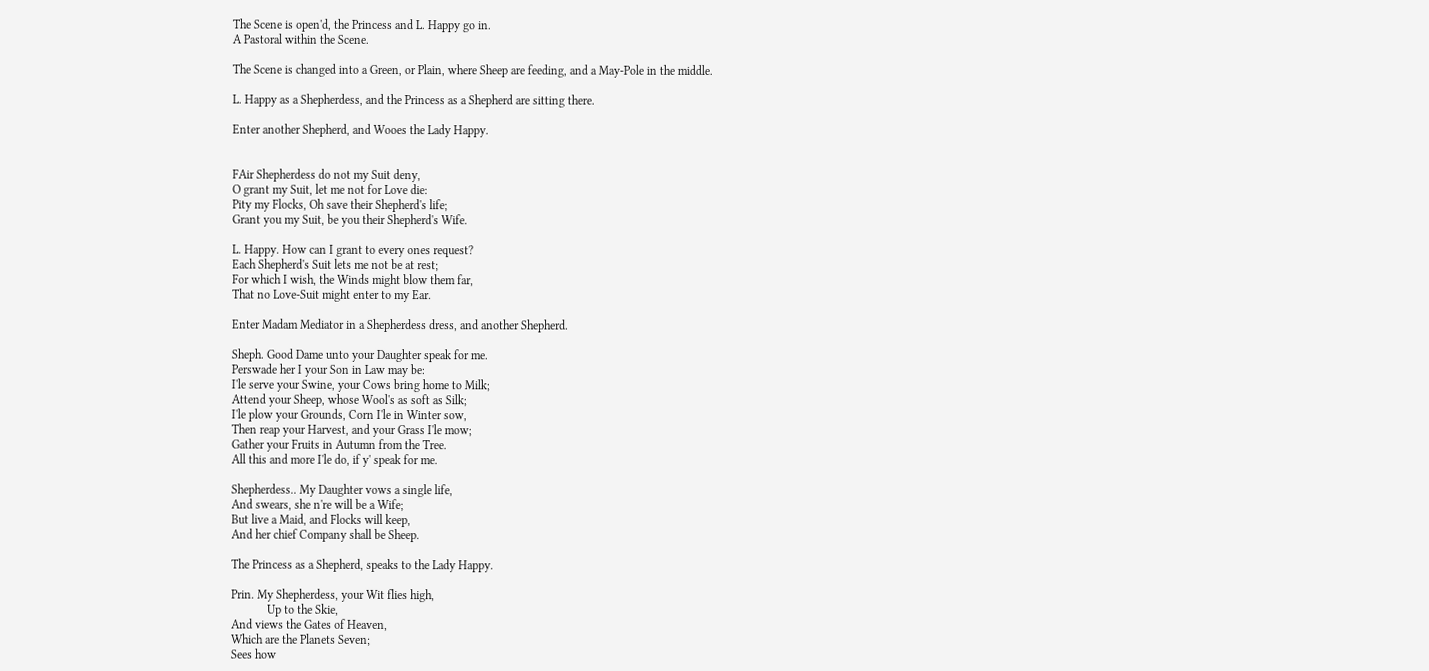The Scene is open'd, the Princess and L. Happy go in.
A Pastoral within the Scene.

The Scene is changed into a Green, or Plain, where Sheep are feeding, and a May-Pole in the middle.

L. Happy as a Shepherdess, and the Princess as a Shepherd are sitting there.

Enter another Shepherd, and Wooes the Lady Happy.


FAir Shepherdess do not my Suit deny,
O grant my Suit, let me not for Love die:
Pity my Flocks, Oh save their Shepherd's life;
Grant you my Suit, be you their Shepherd's Wife.

L. Happy. How can I grant to every ones request?
Each Shepherd's Suit lets me not be at rest;
For which I wish, the Winds might blow them far,
That no Love-Suit might enter to my Ear.

Enter Madam Mediator in a Shepherdess dress, and another Shepherd.

Sheph. Good Dame unto your Daughter speak for me.
Perswade her I your Son in Law may be:
I'le serve your Swine, your Cows bring home to Milk;
Attend your Sheep, whose Wool's as soft as Silk;
I'le plow your Grounds, Corn I'le in Winter sow,
Then reap your Harvest, and your Grass I'le mow;
Gather your Fruits in Autumn from the Tree.
All this and more I'le do, if y' speak for me.

Shepherdess.. My Daughter vows a single life,
And swears, she n're will be a Wife;
But live a Maid, and Flocks will keep,
And her chief Company shall be Sheep.

The Princess as a Shepherd, speaks to the Lady Happy.

Prin. My Shepherdess, your Wit flies high,
            Up to the Skie,
And views the Gates of Heaven,
Which are the Planets Seven;
Sees how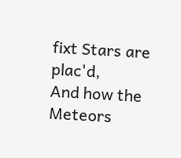fixt Stars are plac'd,
And how the Meteors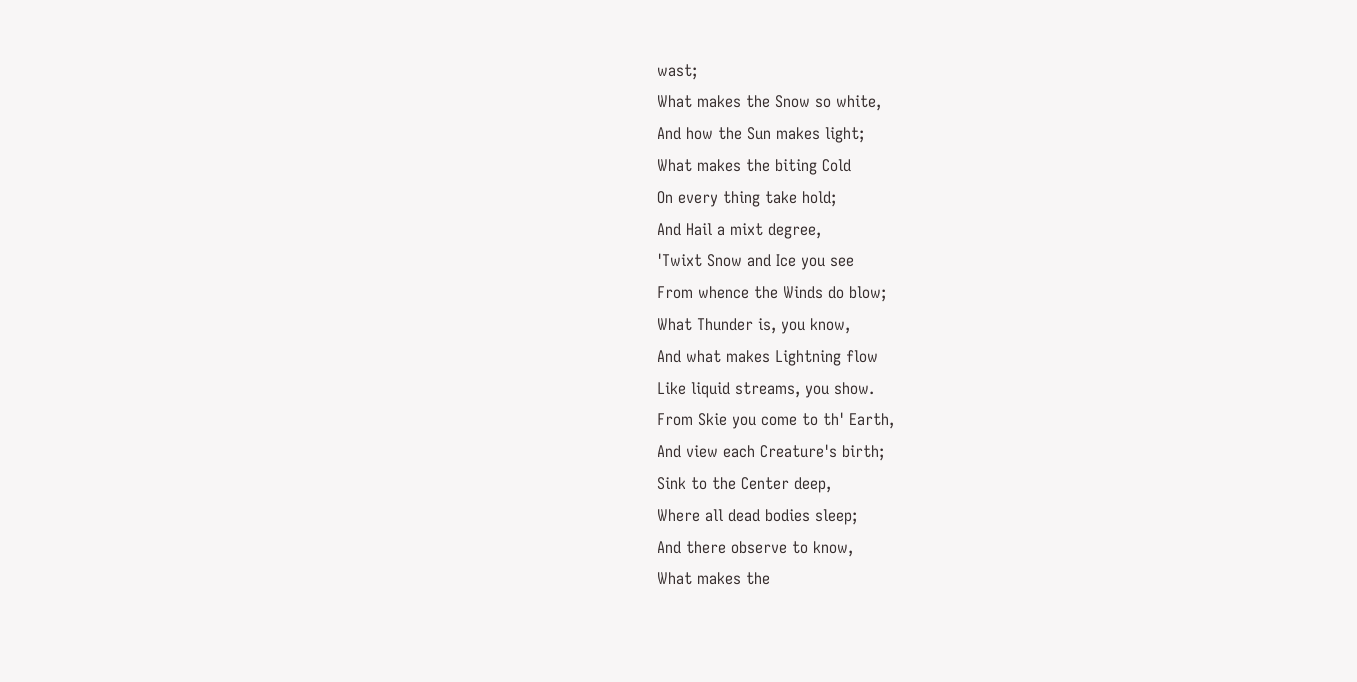wast;
What makes the Snow so white,
And how the Sun makes light;
What makes the biting Cold
On every thing take hold;
And Hail a mixt degree,
'Twixt Snow and Ice you see
From whence the Winds do blow;
What Thunder is, you know,
And what makes Lightning flow
Like liquid streams, you show.
From Skie you come to th' Earth,
And view each Creature's birth;
Sink to the Center deep,
Where all dead bodies sleep;
And there observe to know,
What makes the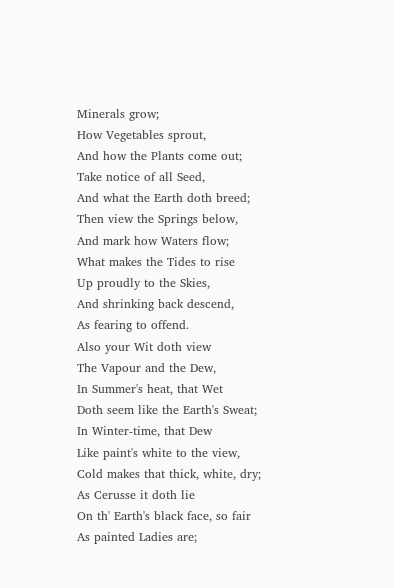Minerals grow;
How Vegetables sprout,
And how the Plants come out;
Take notice of all Seed,
And what the Earth doth breed;
Then view the Springs below,
And mark how Waters flow;
What makes the Tides to rise
Up proudly to the Skies,
And shrinking back descend,
As fearing to offend.
Also your Wit doth view
The Vapour and the Dew,
In Summer's heat, that Wet
Doth seem like the Earth's Sweat;
In Winter-time, that Dew
Like paint's white to the view,
Cold makes that thick, white, dry;
As Cerusse it doth lie
On th' Earth's black face, so fair
As painted Ladies are;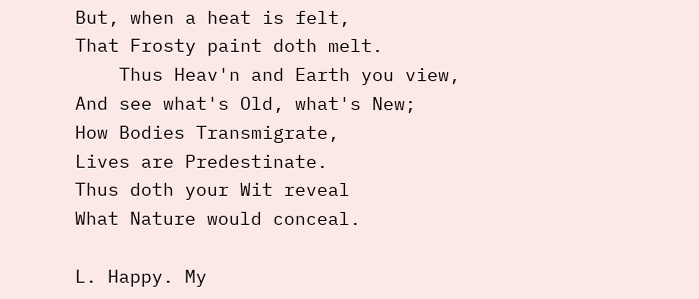But, when a heat is felt,
That Frosty paint doth melt.
    Thus Heav'n and Earth you view,
And see what's Old, what's New;
How Bodies Transmigrate,
Lives are Predestinate.
Thus doth your Wit reveal
What Nature would conceal.

L. Happy. My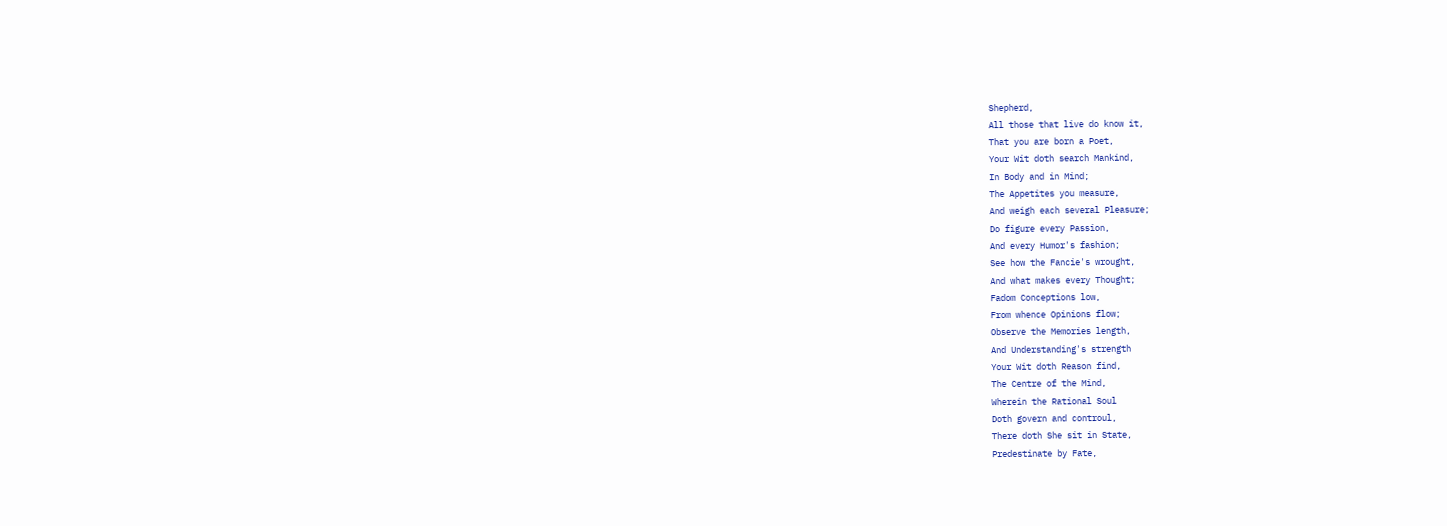Shepherd,
All those that live do know it,
That you are born a Poet,
Your Wit doth search Mankind,
In Body and in Mind;
The Appetites you measure,
And weigh each several Pleasure;
Do figure every Passion,
And every Humor's fashion;
See how the Fancie's wrought,
And what makes every Thought;
Fadom Conceptions low,
From whence Opinions flow;
Observe the Memories length,
And Understanding's strength
Your Wit doth Reason find,
The Centre of the Mind,
Wherein the Rational Soul
Doth govern and controul,
There doth She sit in State,
Predestinate by Fate,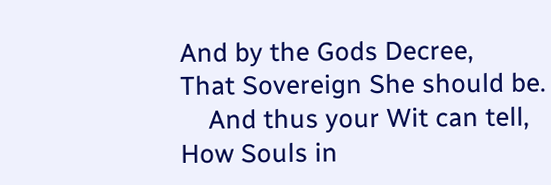And by the Gods Decree,
That Sovereign She should be.
    And thus your Wit can tell,
How Souls in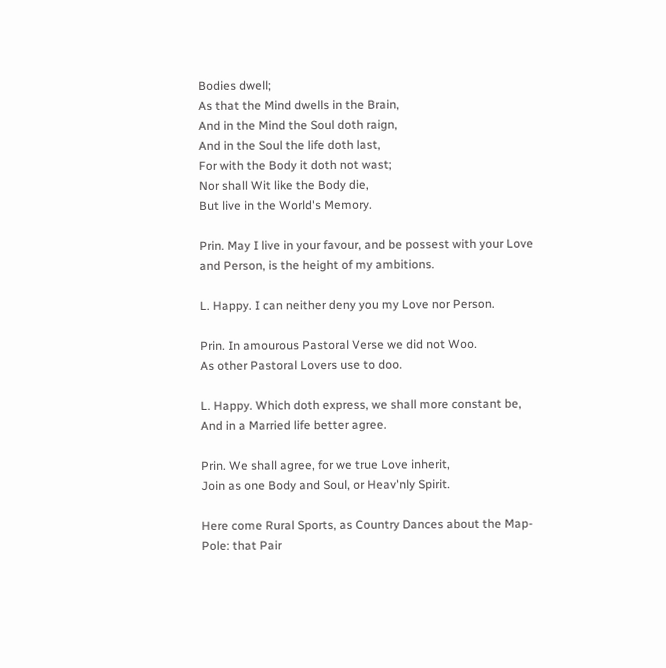Bodies dwell;
As that the Mind dwells in the Brain,
And in the Mind the Soul doth raign,
And in the Soul the life doth last,
For with the Body it doth not wast;
Nor shall Wit like the Body die,
But live in the World's Memory.

Prin. May I live in your favour, and be possest with your Love and Person, is the height of my ambitions.

L. Happy. I can neither deny you my Love nor Person.

Prin. In amourous Pastoral Verse we did not Woo.
As other Pastoral Lovers use to doo.

L. Happy. Which doth express, we shall more constant be,
And in a Married life better agree.

Prin. We shall agree, for we true Love inherit,
Join as one Body and Soul, or Heav'nly Spirit.

Here come Rural Sports, as Country Dances about the Map-Pole: that Pair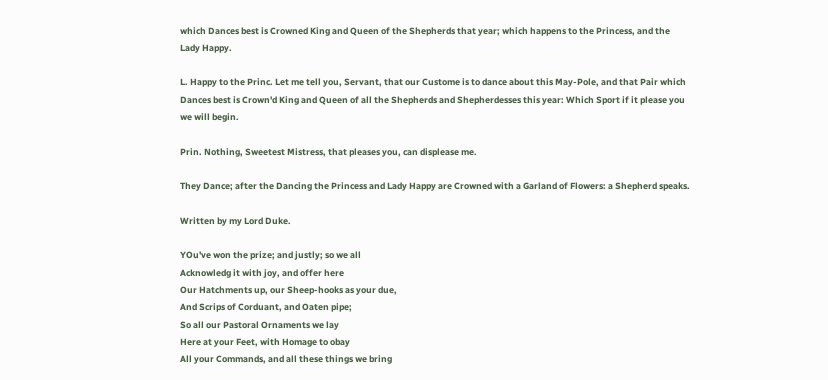which Dances best is Crowned King and Queen of the Shepherds that year; which happens to the Princess, and the Lady Happy.

L. Happy to the Princ. Let me tell you, Servant, that our Custome is to dance about this May-Pole, and that Pair which Dances best is Crown'd King and Queen of all the Shepherds and Shepherdesses this year: Which Sport if it please you we will begin.

Prin. Nothing, Sweetest Mistress, that pleases you, can displease me.

They Dance; after the Dancing the Princess and Lady Happy are Crowned with a Garland of Flowers: a Shepherd speaks.

Written by my Lord Duke.

YOu've won the prize; and justly; so we all
Acknowledg it with joy, and offer here
Our Hatchments up, our Sheep-hooks as your due,
And Scrips of Corduant, and Oaten pipe;
So all our Pastoral Ornaments we lay
Here at your Feet, with Homage to obay
All your Commands, and all these things we bring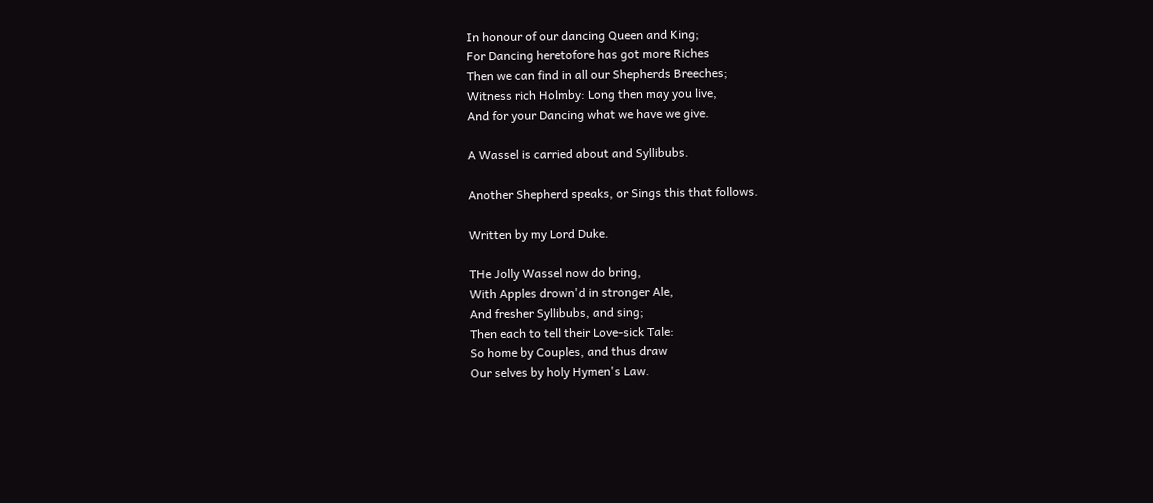In honour of our dancing Queen and King;
For Dancing heretofore has got more Riches
Then we can find in all our Shepherds Breeches;
Witness rich Holmby: Long then may you live,
And for your Dancing what we have we give.

A Wassel is carried about and Syllibubs.

Another Shepherd speaks, or Sings this that follows.

Written by my Lord Duke.

THe Jolly Wassel now do bring,
With Apples drown'd in stronger Ale,
And fresher Syllibubs, and sing;
Then each to tell their Love-sick Tale:
So home by Couples, and thus draw
Our selves by holy Hymen's Law.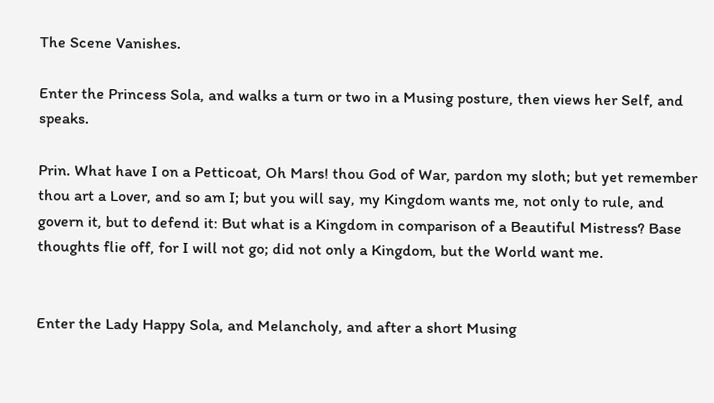The Scene Vanishes.

Enter the Princess Sola, and walks a turn or two in a Musing posture, then views her Self, and speaks.

Prin. What have I on a Petticoat, Oh Mars! thou God of War, pardon my sloth; but yet remember thou art a Lover, and so am I; but you will say, my Kingdom wants me, not only to rule, and govern it, but to defend it: But what is a Kingdom in comparison of a Beautiful Mistress? Base thoughts flie off, for I will not go; did not only a Kingdom, but the World want me.


Enter the Lady Happy Sola, and Melancholy, and after a short Musing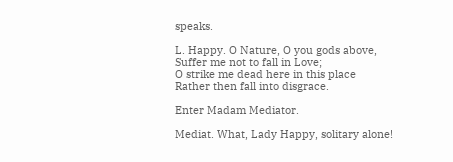speaks.

L. Happy. O Nature, O you gods above,
Suffer me not to fall in Love;
O strike me dead here in this place
Rather then fall into disgrace.

Enter Madam Mediator.

Mediat. What, Lady Happy, solitary alone!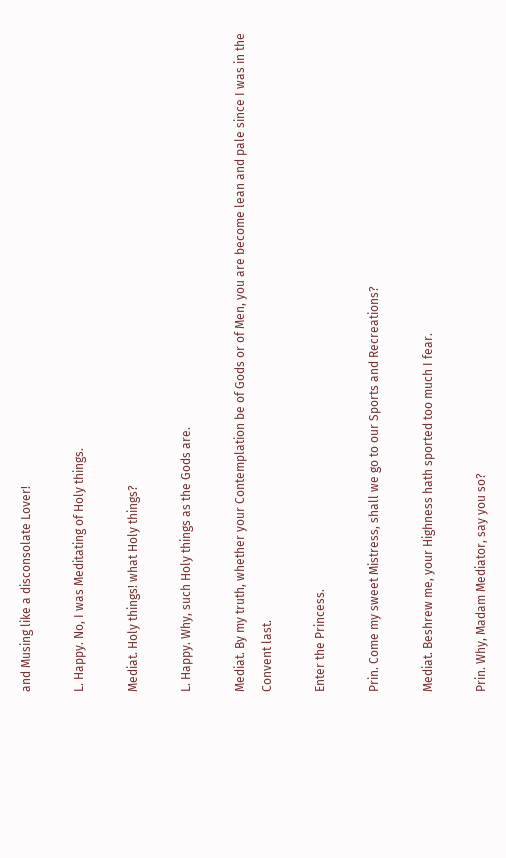and Musing like a disconsolate Lover!

L. Happy. No, I was Meditating of Holy things.

Mediat. Holy things! what Holy things?

L. Happy. Why, such Holy things as the Gods are.

Mediat. By my truth, whether your Contemplation be of Gods or of Men, you are become lean and pale since I was in the Convent last.

Enter the Princess.

Prin. Come my sweet Mistress, shall we go to our Sports and Recreations?

Mediat. Beshrew me, your Highness hath sported too much I fear.

Prin. Why, Madam Mediator, say you so?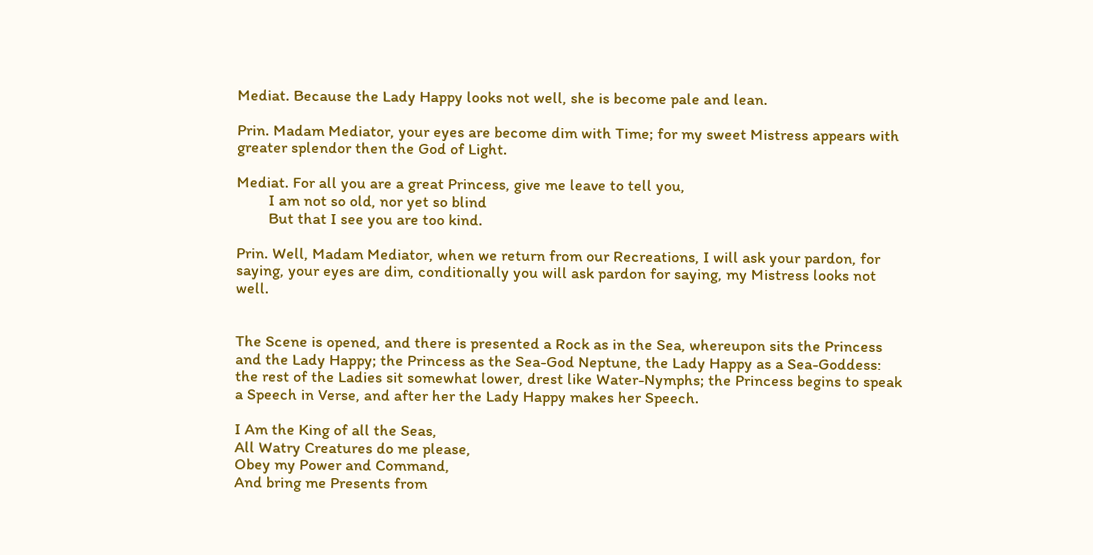Mediat. Because the Lady Happy looks not well, she is become pale and lean.

Prin. Madam Mediator, your eyes are become dim with Time; for my sweet Mistress appears with greater splendor then the God of Light.

Mediat. For all you are a great Princess, give me leave to tell you,
        I am not so old, nor yet so blind
        But that I see you are too kind.

Prin. Well, Madam Mediator, when we return from our Recreations, I will ask your pardon, for saying, your eyes are dim, conditionally you will ask pardon for saying, my Mistress looks not well.


The Scene is opened, and there is presented a Rock as in the Sea, whereupon sits the Princess and the Lady Happy; the Princess as the Sea-God Neptune, the Lady Happy as a Sea-Goddess: the rest of the Ladies sit somewhat lower, drest like Water-Nymphs; the Princess begins to speak a Speech in Verse, and after her the Lady Happy makes her Speech.

I Am the King of all the Seas,
All Watry Creatures do me please,
Obey my Power and Command,
And bring me Presents from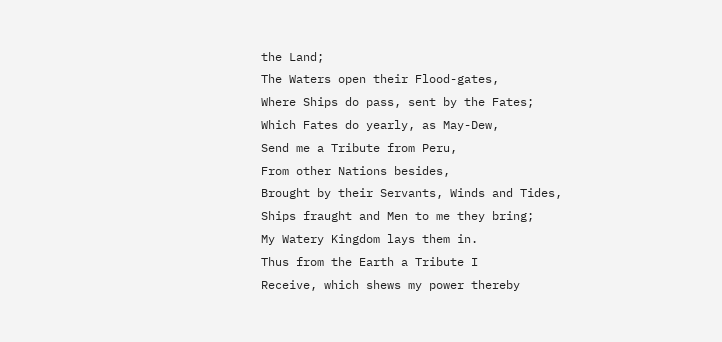the Land;
The Waters open their Flood-gates,
Where Ships do pass, sent by the Fates;
Which Fates do yearly, as May-Dew,
Send me a Tribute from Peru,
From other Nations besides,
Brought by their Servants, Winds and Tides,
Ships fraught and Men to me they bring;
My Watery Kingdom lays them in.
Thus from the Earth a Tribute I
Receive, which shews my power thereby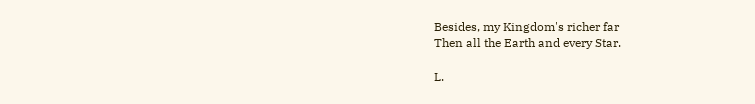Besides, my Kingdom's richer far
Then all the Earth and every Star.

L.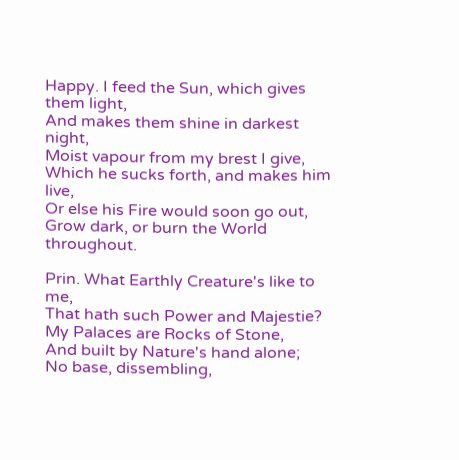Happy. I feed the Sun, which gives them light,
And makes them shine in darkest night,
Moist vapour from my brest I give,
Which he sucks forth, and makes him live,
Or else his Fire would soon go out,
Grow dark, or burn the World throughout.

Prin. What Earthly Creature's like to me,
That hath such Power and Majestie?
My Palaces are Rocks of Stone,
And built by Nature's hand alone;
No base, dissembling,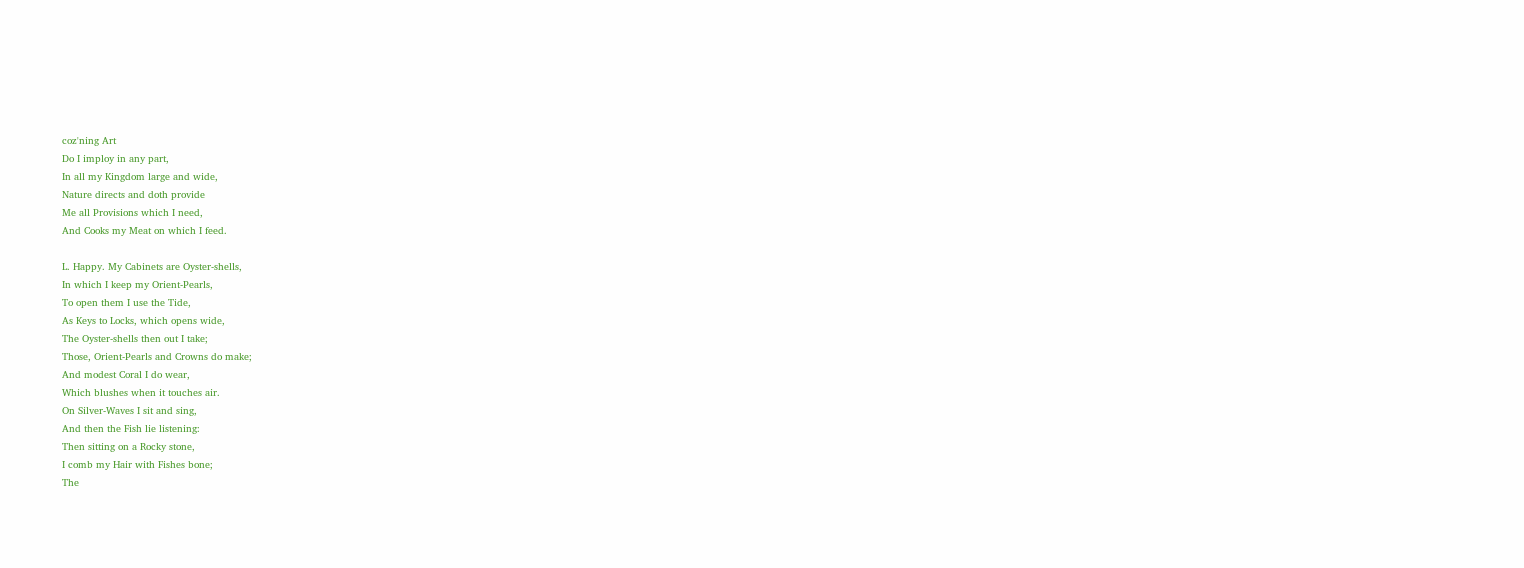coz'ning Art
Do I imploy in any part,
In all my Kingdom large and wide,
Nature directs and doth provide
Me all Provisions which I need,
And Cooks my Meat on which I feed.

L. Happy. My Cabinets are Oyster-shells,
In which I keep my Orient-Pearls,
To open them I use the Tide,
As Keys to Locks, which opens wide,
The Oyster-shells then out I take;
Those, Orient-Pearls and Crowns do make;
And modest Coral I do wear,
Which blushes when it touches air.
On Silver-Waves I sit and sing,
And then the Fish lie listening:
Then sitting on a Rocky stone,
I comb my Hair with Fishes bone;
The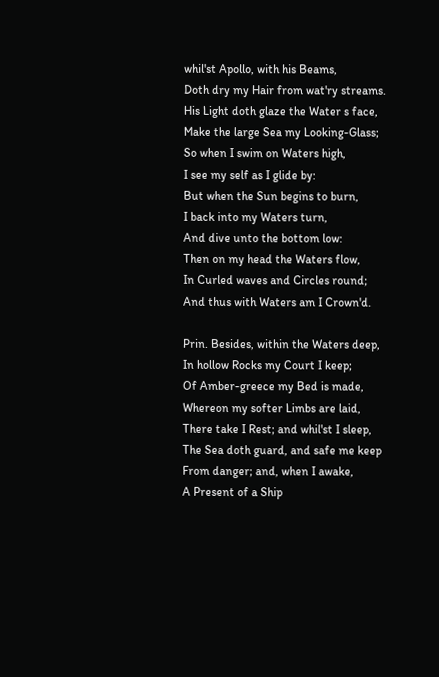whil'st Apollo, with his Beams,
Doth dry my Hair from wat'ry streams.
His Light doth glaze the Water s face,
Make the large Sea my Looking-Glass;
So when I swim on Waters high,
I see my self as I glide by:
But when the Sun begins to burn,
I back into my Waters turn,
And dive unto the bottom low:
Then on my head the Waters flow,
In Curled waves and Circles round;
And thus with Waters am I Crown'd.

Prin. Besides, within the Waters deep,
In hollow Rocks my Court I keep;
Of Amber-greece my Bed is made,
Whereon my softer Limbs are laid,
There take I Rest; and whil'st I sleep,
The Sea doth guard, and safe me keep
From danger; and, when I awake,
A Present of a Ship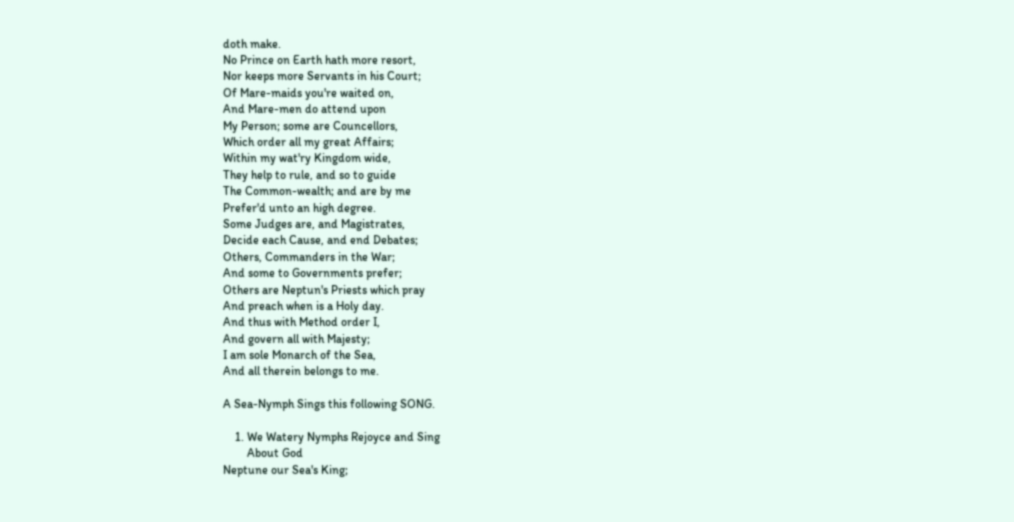doth make.
No Prince on Earth hath more resort,
Nor keeps more Servants in his Court;
Of Mare-maids you're waited on,
And Mare-men do attend upon
My Person; some are Councellors,
Which order all my great Affairs;
Within my wat'ry Kingdom wide,
They help to rule, and so to guide
The Common-wealth; and are by me
Prefer'd unto an high degree.
Some Judges are, and Magistrates,
Decide each Cause, and end Debates;
Others, Commanders in the War;
And some to Governments prefer;
Others are Neptun's Priests which pray
And preach when is a Holy day.
And thus with Method order I,
And govern all with Majesty;
I am sole Monarch of the Sea,
And all therein belongs to me.

A Sea-Nymph Sings this following SONG.

    1. We Watery Nymphs Rejoyce and Sing
        About God
Neptune our Sea's King;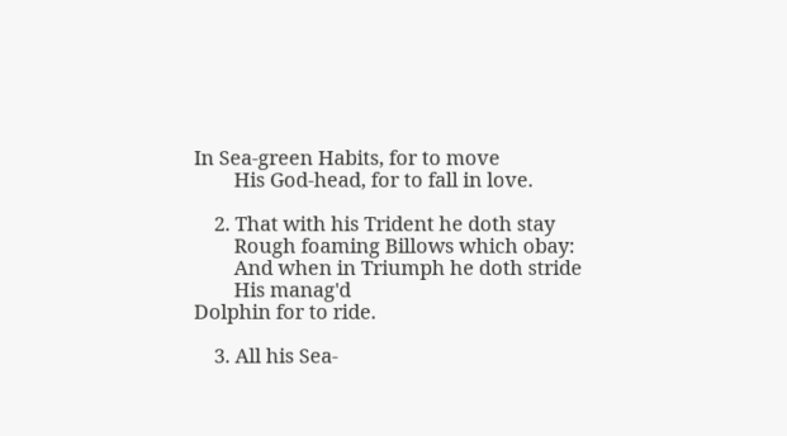In Sea-green Habits, for to move
        His God-head, for to fall in love.

    2. That with his Trident he doth stay
        Rough foaming Billows which obay:
        And when in Triumph he doth stride
        His manag'd
Dolphin for to ride.

    3. All his Sea-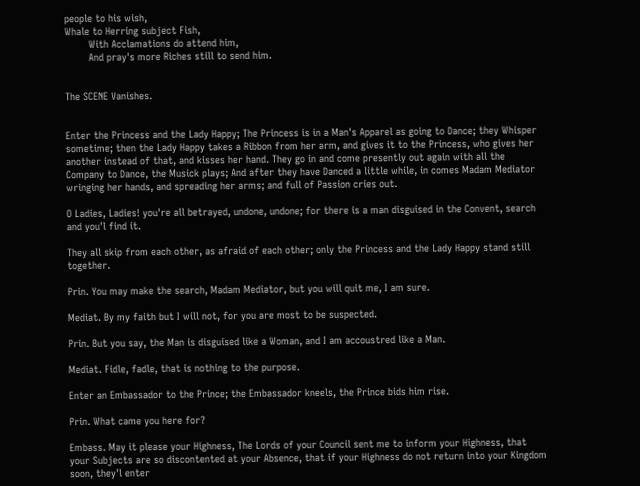people to his wish,
Whale to Herring subject Fish,
        With Acclamations do attend him,
        And pray's more Riches still to send him.


The SCENE Vanishes.


Enter the Princess and the Lady Happy; The Princess is in a Man's Apparel as going to Dance; they Whisper sometime; then the Lady Happy takes a Ribbon from her arm, and gives it to the Princess, who gives her another instead of that, and kisses her hand. They go in and come presently out again with all the Company to Dance, the Musick plays; And after they have Danced a little while, in comes Madam Mediator wringing her hands, and spreading her arms; and full of Passion cries out.

O Ladies, Ladies! you're all betrayed, undone, undone; for there is a man disguised in the Convent, search and you'l find it.

They all skip from each other, as afraid of each other; only the Princess and the Lady Happy stand still together.

Prin. You may make the search, Madam Mediator, but you will quit me, I am sure.

Mediat. By my faith but I will not, for you are most to be suspected.

Prin. But you say, the Man is disguised like a Woman, and I am accoustred like a Man.

Mediat. Fidle, fadle, that is nothing to the purpose.

Enter an Embassador to the Prince; the Embassador kneels, the Prince bids him rise.

Prin. What came you here for?

Embass. May it please your Highness, The Lords of your Council sent me to inform your Highness, that your Subjects are so discontented at your Absence, that if your Highness do not return into your Kingdom soon, they'l enter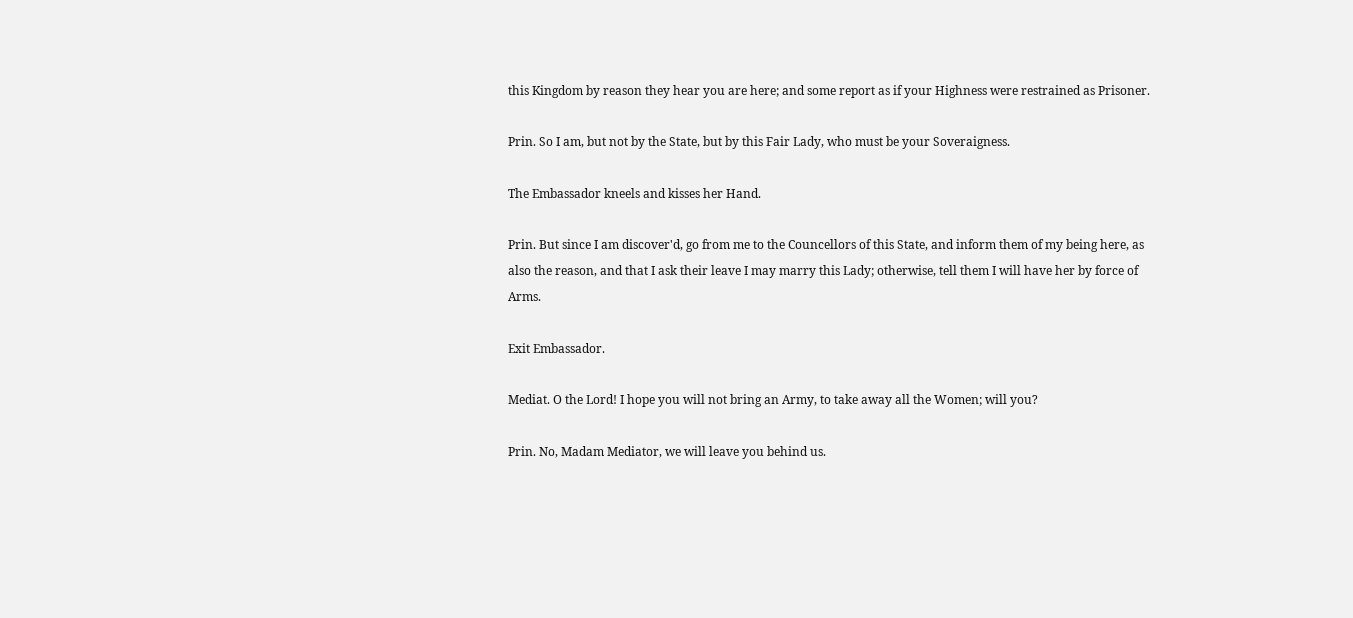this Kingdom by reason they hear you are here; and some report as if your Highness were restrained as Prisoner.

Prin. So I am, but not by the State, but by this Fair Lady, who must be your Soveraigness.

The Embassador kneels and kisses her Hand.

Prin. But since I am discover'd, go from me to the Councellors of this State, and inform them of my being here, as also the reason, and that I ask their leave I may marry this Lady; otherwise, tell them I will have her by force of Arms.

Exit Embassador.

Mediat. O the Lord! I hope you will not bring an Army, to take away all the Women; will you?

Prin. No, Madam Mediator, we will leave you behind us.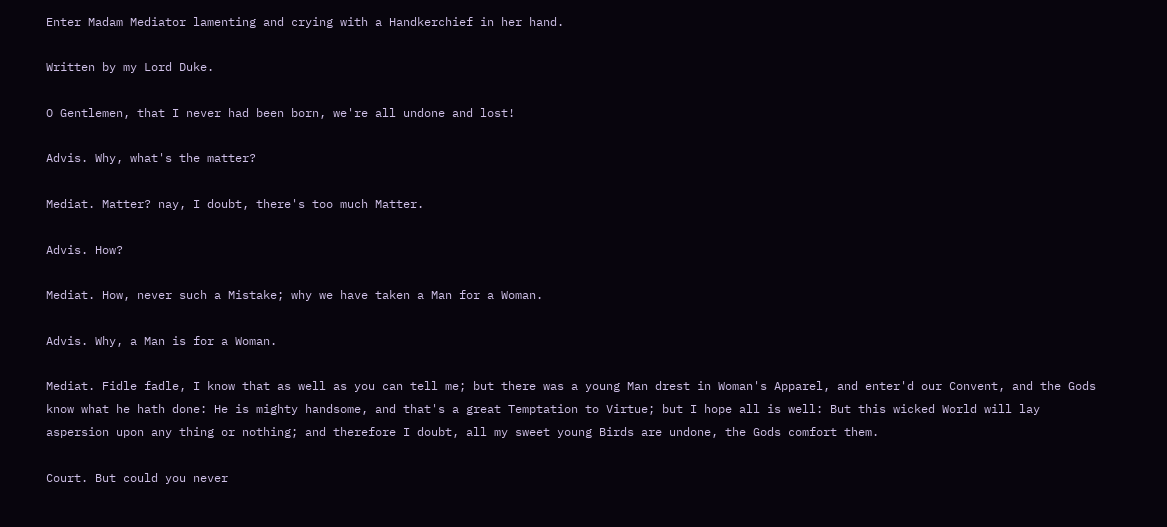Enter Madam Mediator lamenting and crying with a Handkerchief in her hand.

Written by my Lord Duke.

O Gentlemen, that I never had been born, we're all undone and lost!

Advis. Why, what's the matter?

Mediat. Matter? nay, I doubt, there's too much Matter.

Advis. How?

Mediat. How, never such a Mistake; why we have taken a Man for a Woman.

Advis. Why, a Man is for a Woman.

Mediat. Fidle fadle, I know that as well as you can tell me; but there was a young Man drest in Woman's Apparel, and enter'd our Convent, and the Gods know what he hath done: He is mighty handsome, and that's a great Temptation to Virtue; but I hope all is well: But this wicked World will lay aspersion upon any thing or nothing; and therefore I doubt, all my sweet young Birds are undone, the Gods comfort them.

Court. But could you never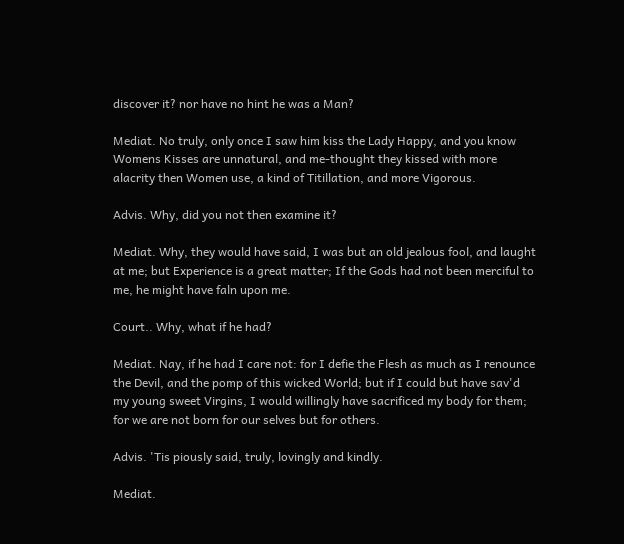discover it? nor have no hint he was a Man?

Mediat. No truly, only once I saw him kiss the Lady Happy, and you know Womens Kisses are unnatural, and me-thought they kissed with more alacrity then Women use, a kind of Titillation, and more Vigorous.

Advis. Why, did you not then examine it?

Mediat. Why, they would have said, I was but an old jealous fool, and laught at me; but Experience is a great matter; If the Gods had not been merciful to me, he might have faln upon me.

Court.. Why, what if he had?

Mediat. Nay, if he had I care not: for I defie the Flesh as much as I renounce the Devil, and the pomp of this wicked World; but if I could but have sav'd my young sweet Virgins, I would willingly have sacrificed my body for them; for we are not born for our selves but for others.

Advis. 'Tis piously said, truly, lovingly and kindly.

Mediat.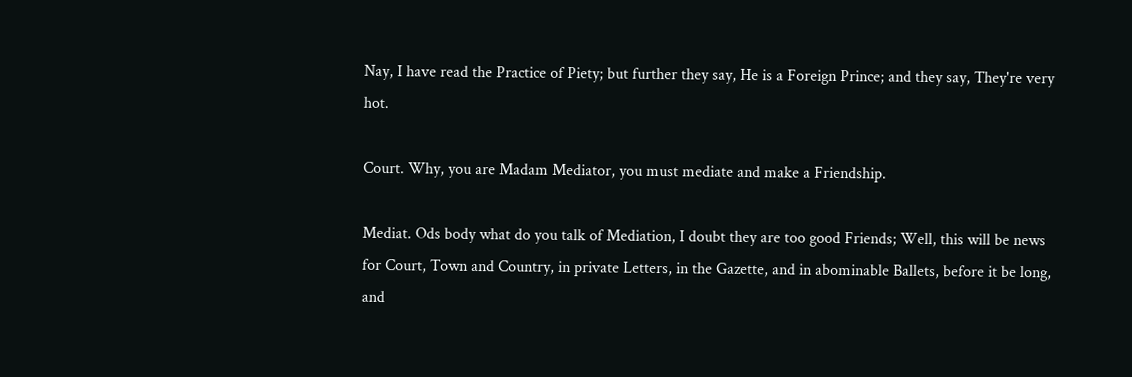Nay, I have read the Practice of Piety; but further they say, He is a Foreign Prince; and they say, They're very hot.

Court. Why, you are Madam Mediator, you must mediate and make a Friendship.

Mediat. Ods body what do you talk of Mediation, I doubt they are too good Friends; Well, this will be news for Court, Town and Country, in private Letters, in the Gazette, and in abominable Ballets, before it be long, and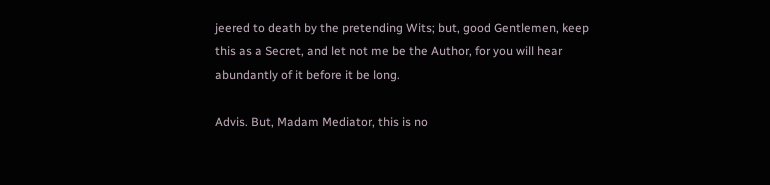jeered to death by the pretending Wits; but, good Gentlemen, keep this as a Secret, and let not me be the Author, for you will hear abundantly of it before it be long.

Advis. But, Madam Mediator, this is no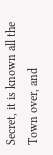Secret, it is known all the Town over, and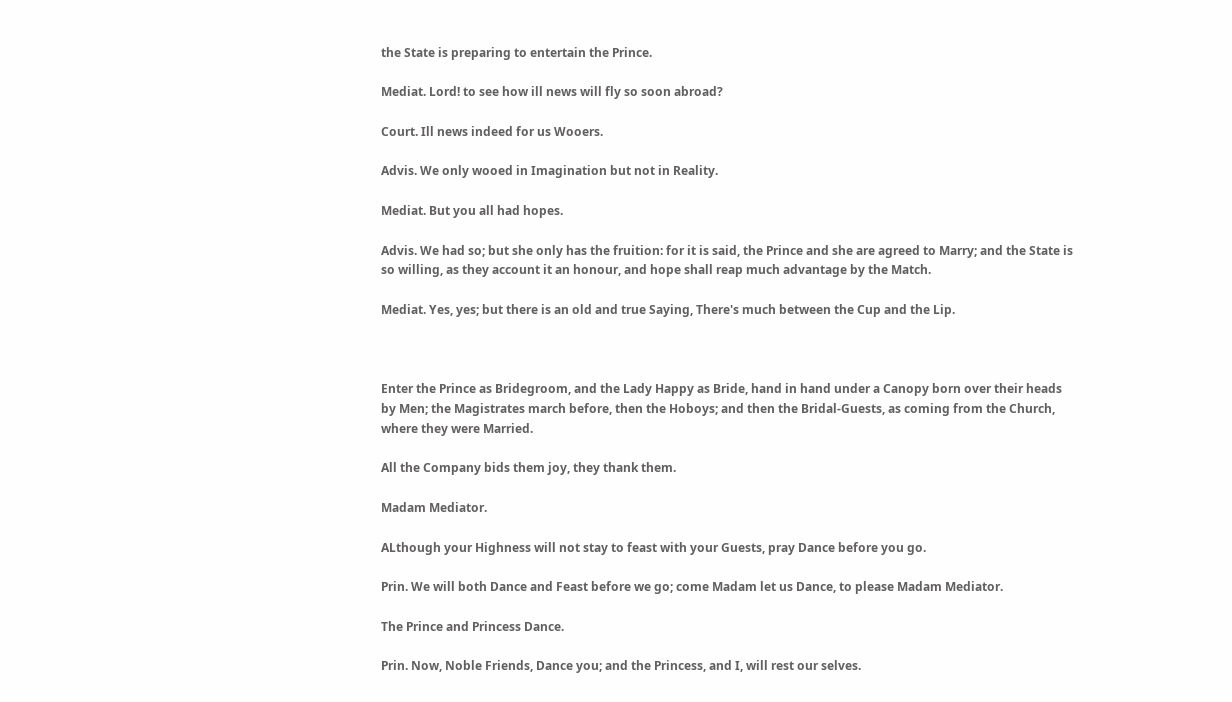the State is preparing to entertain the Prince.

Mediat. Lord! to see how ill news will fly so soon abroad?

Court. Ill news indeed for us Wooers.

Advis. We only wooed in Imagination but not in Reality.

Mediat. But you all had hopes.

Advis. We had so; but she only has the fruition: for it is said, the Prince and she are agreed to Marry; and the State is so willing, as they account it an honour, and hope shall reap much advantage by the Match.

Mediat. Yes, yes; but there is an old and true Saying, There's much between the Cup and the Lip.



Enter the Prince as Bridegroom, and the Lady Happy as Bride, hand in hand under a Canopy born over their heads by Men; the Magistrates march before, then the Hoboys; and then the Bridal-Guests, as coming from the Church, where they were Married.

All the Company bids them joy, they thank them.

Madam Mediator.

ALthough your Highness will not stay to feast with your Guests, pray Dance before you go.

Prin. We will both Dance and Feast before we go; come Madam let us Dance, to please Madam Mediator.

The Prince and Princess Dance.

Prin. Now, Noble Friends, Dance you; and the Princess, and I, will rest our selves.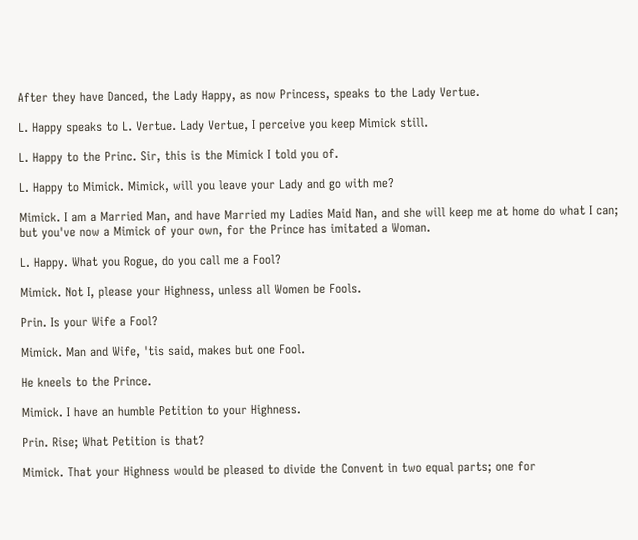After they have Danced, the Lady Happy, as now Princess, speaks to the Lady Vertue.

L. Happy speaks to L. Vertue. Lady Vertue, I perceive you keep Mimick still.

L. Happy to the Princ. Sir, this is the Mimick I told you of.

L. Happy to Mimick. Mimick, will you leave your Lady and go with me?

Mimick. I am a Married Man, and have Married my Ladies Maid Nan, and she will keep me at home do what I can; but you've now a Mimick of your own, for the Prince has imitated a Woman.

L. Happy. What you Rogue, do you call me a Fool?

Mimick. Not I, please your Highness, unless all Women be Fools.

Prin. Is your Wife a Fool?

Mimick. Man and Wife, 'tis said, makes but one Fool.

He kneels to the Prince.

Mimick. I have an humble Petition to your Highness.

Prin. Rise; What Petition is that?

Mimick. That your Highness would be pleased to divide the Convent in two equal parts; one for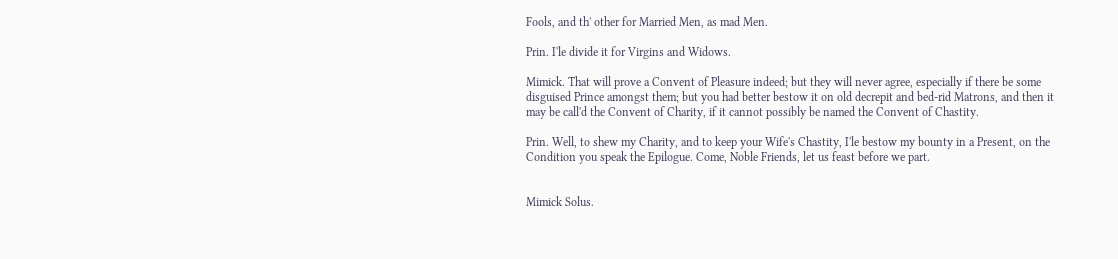Fools, and th' other for Married Men, as mad Men.

Prin. I'le divide it for Virgins and Widows.

Mimick. That will prove a Convent of Pleasure indeed; but they will never agree, especially if there be some disguised Prince amongst them; but you had better bestow it on old decrepit and bed-rid Matrons, and then it may be call'd the Convent of Charity, if it cannot possibly be named the Convent of Chastity.

Prin. Well, to shew my Charity, and to keep your Wife's Chastity, I'le bestow my bounty in a Present, on the Condition you speak the Epilogue. Come, Noble Friends, let us feast before we part.


Mimick Solus.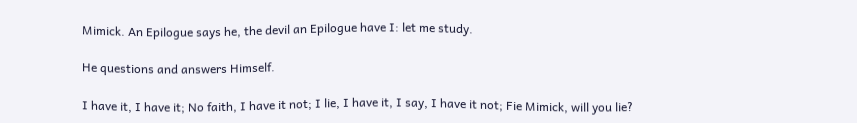Mimick. An Epilogue says he, the devil an Epilogue have I: let me study.

He questions and answers Himself.

I have it, I have it; No faith, I have it not; I lie, I have it, I say, I have it not; Fie Mimick, will you lie?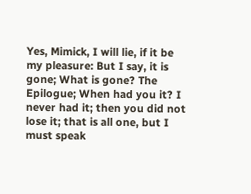Yes, Mimick, I will lie, if it be my pleasure: But I say, it is gone; What is gone? The Epilogue; When had you it? I never had it; then you did not lose it; that is all one, but I must speak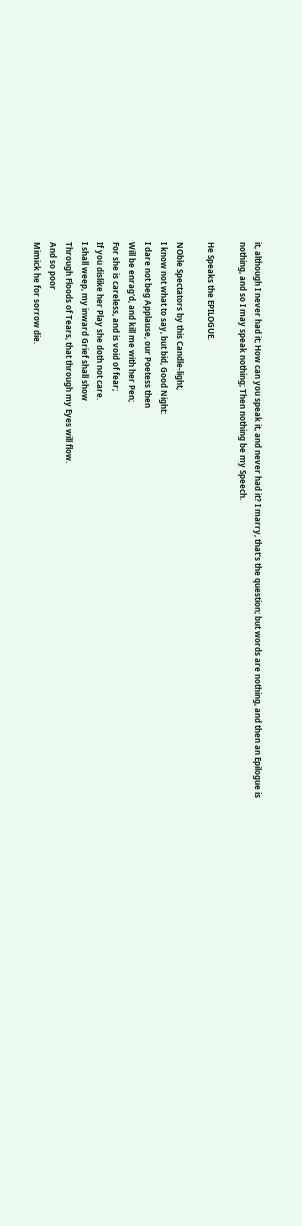it, although I never had it; How can you speak it, and never had it? I marry, that's the question; but words are nothing, and then an Epilogue is nothing, and so I may speak nothing; Then nothing be my Speech.

He Speaks the EPILOGUE.

NOble Spectators by this Candle-light,
I know not what to say, but bid, Good Night:
I dare not beg Applause, our Poetess then
Will be enrag'd, and kill me with her Pen;
For she is careless, and is void of fear;
If you dislike her Play she doth not care.
I shall weep, my inward Grief shall show
Through Floods of Tears, that through my Eyes will flow.
And so poor
Mimick he for sorrow die.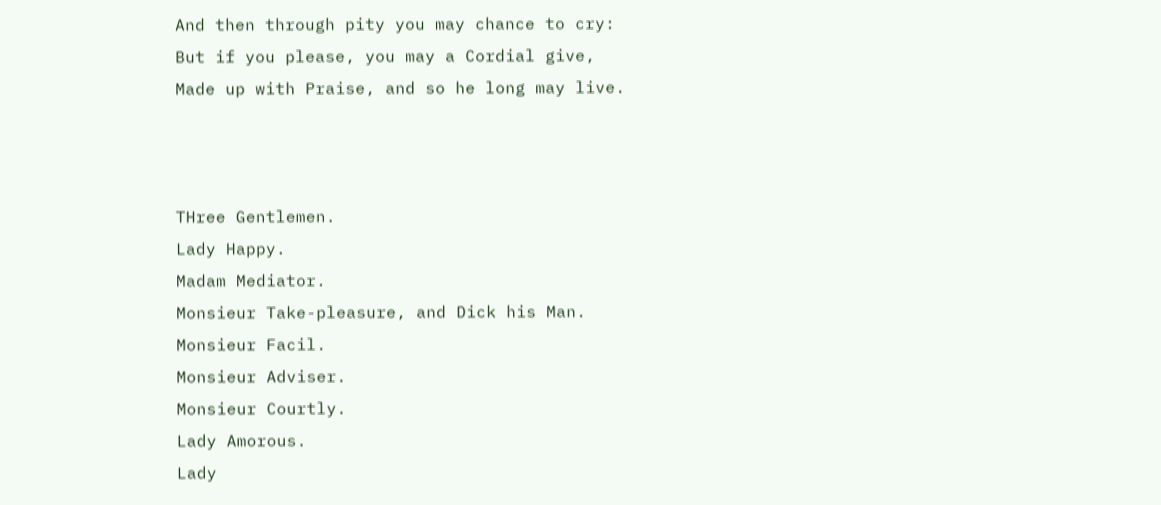And then through pity you may chance to cry:
But if you please, you may a Cordial give,
Made up with Praise, and so he long may live.



THree Gentlemen.
Lady Happy.
Madam Mediator.
Monsieur Take-pleasure, and Dick his Man.
Monsieur Facil.
Monsieur Adviser.
Monsieur Courtly.
Lady Amorous.
Lady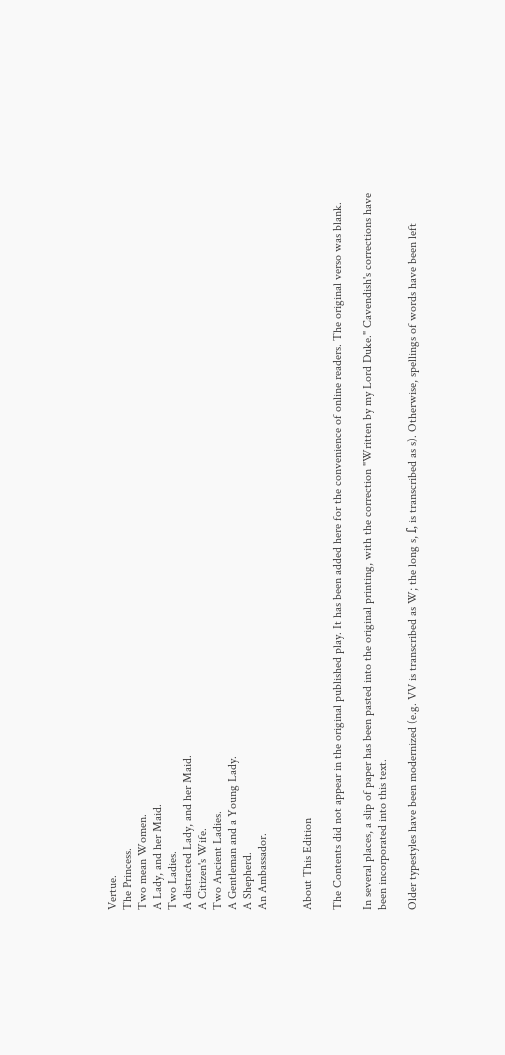Vertue.
The Princess.
Two mean Women.
A Lady, and her Maid.
Two Ladies.
A distracted Lady, and her Maid.
A Citizen's Wife.
Two Ancient Ladies.
A Gentleman and a Young Lady.
A Shepherd.
An Ambassador.


About This Edition

The Contents did not appear in the original published play. It has been added here for the convenience of online readers. The original verso was blank.

In several places, a slip of paper has been pasted into the original printing, with the correction "Written by my Lord Duke." Cavendish's corrections have been incorporated into this text.

Older typestyles have been modernized (e.g. VV is transcribed as W; the long s, ſ, is transcribed as s). Otherwise, spellings of words have been left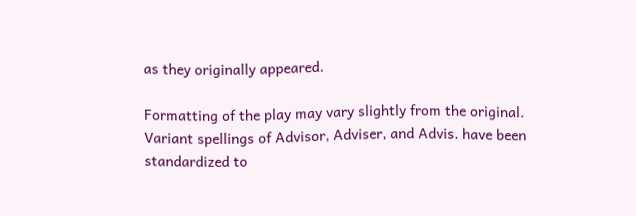as they originally appeared.

Formatting of the play may vary slightly from the original. Variant spellings of Advisor, Adviser, and Advis. have been standardized to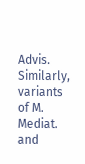Advis. Similarly, variants of M. Mediat. and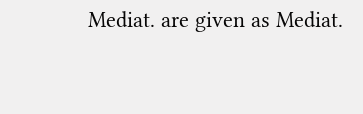Mediat. are given as Mediat.